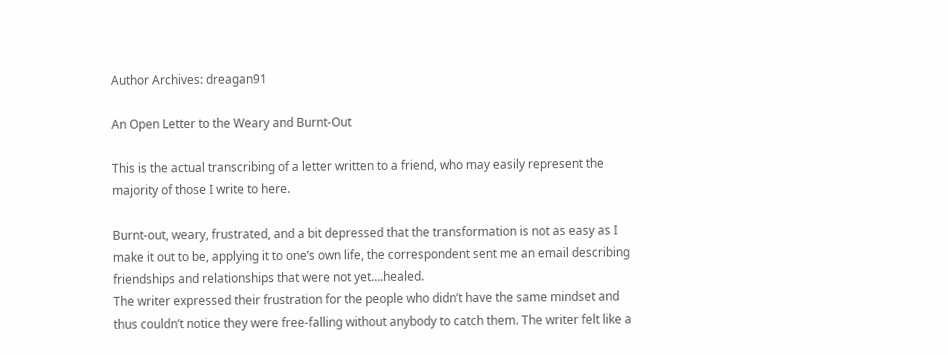Author Archives: dreagan91

An Open Letter to the Weary and Burnt-Out

This is the actual transcribing of a letter written to a friend, who may easily represent the majority of those I write to here.

Burnt-out, weary, frustrated, and a bit depressed that the transformation is not as easy as I make it out to be, applying it to one’s own life, the correspondent sent me an email describing friendships and relationships that were not yet….healed.
The writer expressed their frustration for the people who didn’t have the same mindset and thus couldn’t notice they were free-falling without anybody to catch them. The writer felt like a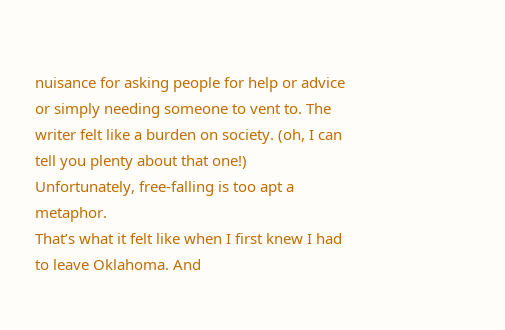nuisance for asking people for help or advice or simply needing someone to vent to. The writer felt like a burden on society. (oh, I can tell you plenty about that one!)
Unfortunately, free-falling is too apt a metaphor.
That’s what it felt like when I first knew I had to leave Oklahoma. And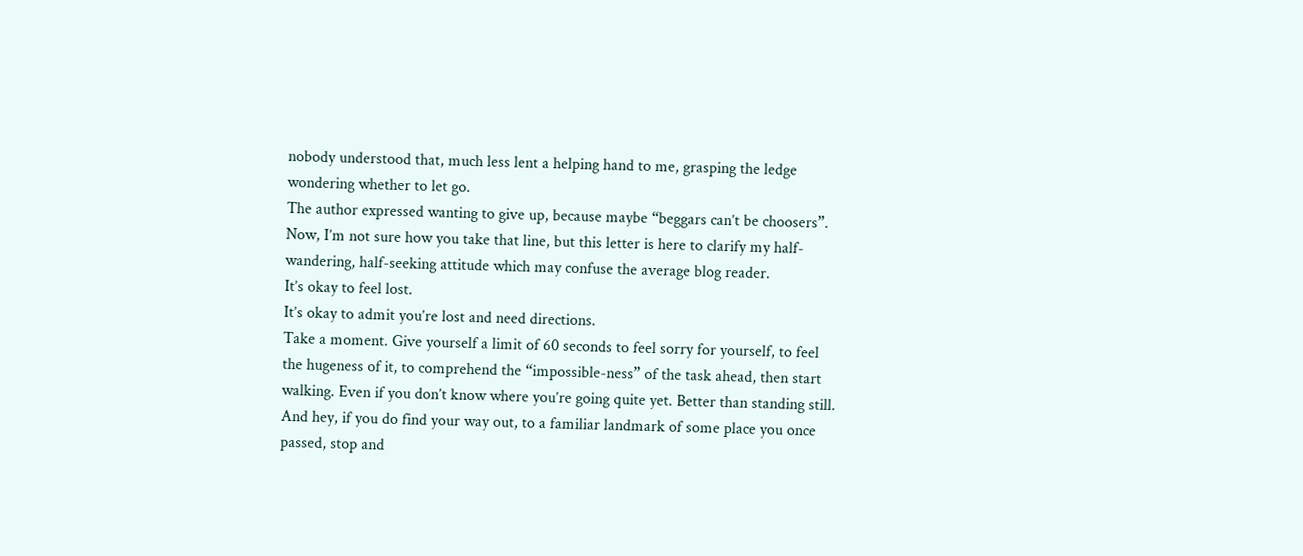nobody understood that, much less lent a helping hand to me, grasping the ledge wondering whether to let go.
The author expressed wanting to give up, because maybe “beggars can’t be choosers”.  Now, I’m not sure how you take that line, but this letter is here to clarify my half-wandering, half-seeking attitude which may confuse the average blog reader.
It’s okay to feel lost.
It’s okay to admit you’re lost and need directions.
Take a moment. Give yourself a limit of 60 seconds to feel sorry for yourself, to feel the hugeness of it, to comprehend the “impossible-ness” of the task ahead, then start walking. Even if you don’t know where you’re going quite yet. Better than standing still. And hey, if you do find your way out, to a familiar landmark of some place you once passed, stop and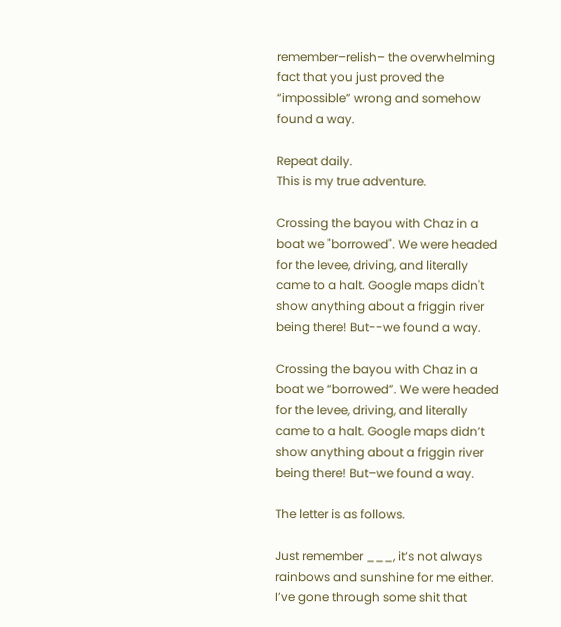remember–relish– the overwhelming fact that you just proved the “impossible” wrong and somehow found a way.

Repeat daily.
This is my true adventure.

Crossing the bayou with Chaz in a boat we "borrowed". We were headed for the levee, driving, and literally came to a halt. Google maps didn't show anything about a friggin river being there! But--we found a way.

Crossing the bayou with Chaz in a boat we “borrowed”. We were headed for the levee, driving, and literally came to a halt. Google maps didn’t show anything about a friggin river being there! But–we found a way.

The letter is as follows.

Just remember ___, it’s not always rainbows and sunshine for me either.
I’ve gone through some shit that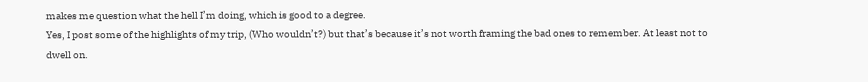makes me question what the hell I’m doing, which is good to a degree.
Yes, I post some of the highlights of my trip, (Who wouldn’t?) but that’s because it’s not worth framing the bad ones to remember. At least not to dwell on.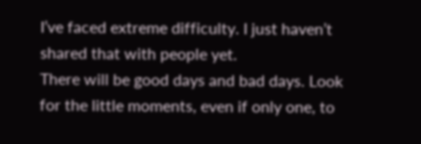I’ve faced extreme difficulty. I just haven’t shared that with people yet.
There will be good days and bad days. Look for the little moments, even if only one, to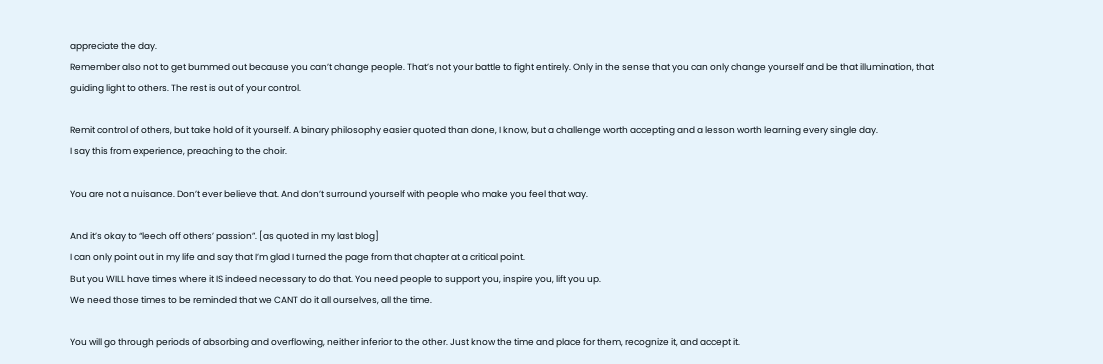appreciate the day.
Remember also not to get bummed out because you can’t change people. That’s not your battle to fight entirely. Only in the sense that you can only change yourself and be that illumination, that guiding light to others. The rest is out of your control.

Remit control of others, but take hold of it yourself. A binary philosophy easier quoted than done, I know, but a challenge worth accepting and a lesson worth learning every single day.
I say this from experience, preaching to the choir.

You are not a nuisance. Don’t ever believe that. And don’t surround yourself with people who make you feel that way.

And it’s okay to “leech off others’ passion”. [as quoted in my last blog]
I can only point out in my life and say that I’m glad I turned the page from that chapter at a critical point.
But you WILL have times where it IS indeed necessary to do that. You need people to support you, inspire you, lift you up.
We need those times to be reminded that we CANT do it all ourselves, all the time.

You will go through periods of absorbing and overflowing, neither inferior to the other. Just know the time and place for them, recognize it, and accept it.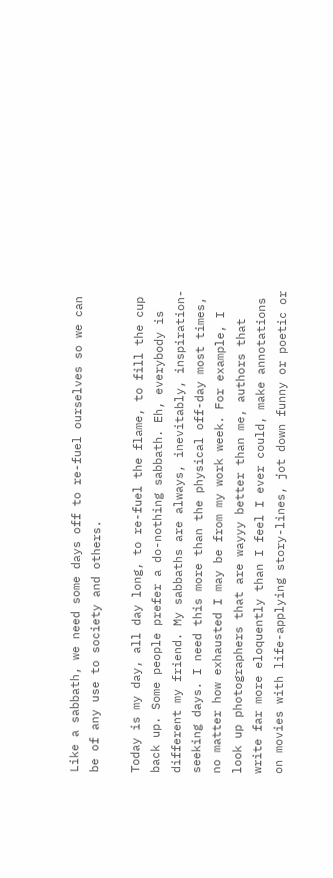Like a sabbath, we need some days off to re-fuel ourselves so we can be of any use to society and others.

Today is my day, all day long, to re-fuel the flame, to fill the cup back up. Some people prefer a do-nothing sabbath. Eh, everybody is different my friend. My sabbaths are always, inevitably, inspiration-seeking days. I need this more than the physical off-day most times, no matter how exhausted I may be from my work week. For example, I look up photographers that are wayyy better than me, authors that write far more eloquently than I feel I ever could, make annotations on movies with life-applying story-lines, jot down funny or poetic or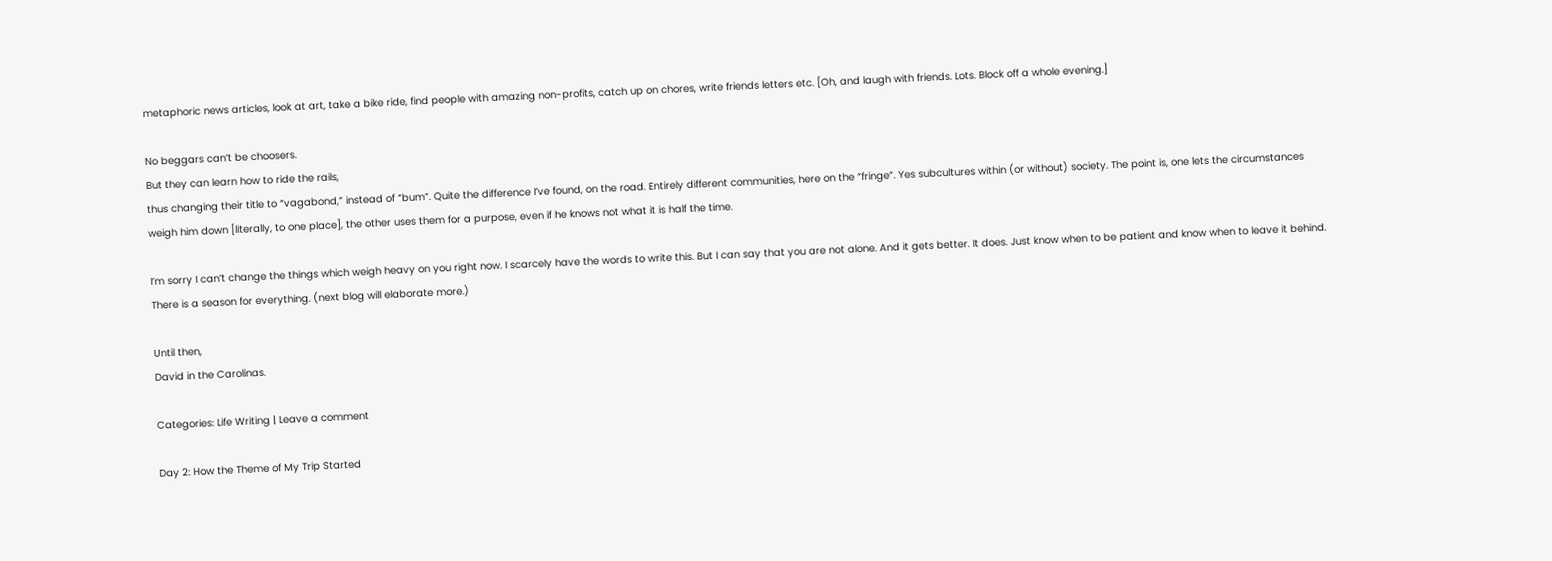metaphoric news articles, look at art, take a bike ride, find people with amazing non-profits, catch up on chores, write friends letters etc. [Oh, and laugh with friends. Lots. Block off a whole evening.]

No beggars can’t be choosers.
But they can learn how to ride the rails,
thus changing their title to “vagabond,” instead of “bum”. Quite the difference I’ve found, on the road. Entirely different communities, here on the “fringe”. Yes subcultures within (or without) society. The point is, one lets the circumstances weigh him down [literally, to one place], the other uses them for a purpose, even if he knows not what it is half the time.

I’m sorry I can’t change the things which weigh heavy on you right now. I scarcely have the words to write this. But I can say that you are not alone. And it gets better. It does. Just know when to be patient and know when to leave it behind. There is a season for everything. (next blog will elaborate more.)

Until then,
David in the Carolinas.

Categories: Life Writing | Leave a comment

Day 2: How the Theme of My Trip Started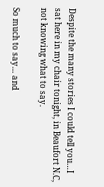Despite the many stories I could tell you…I sat here in my chair tonight, in Beaufort N.C, not knowing what to say.

So much to say… and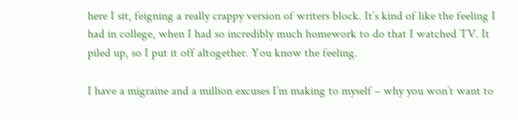here I sit, feigning a really crappy version of writers block. It’s kind of like the feeling I had in college, when I had so incredibly much homework to do that I watched TV. It piled up, so I put it off altogether. You know the feeling.

I have a migraine and a million excuses I’m making to myself – why you won’t want to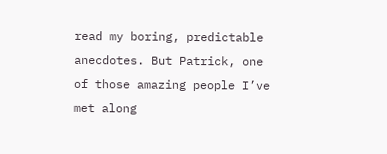read my boring, predictable anecdotes. But Patrick, one of those amazing people I’ve met along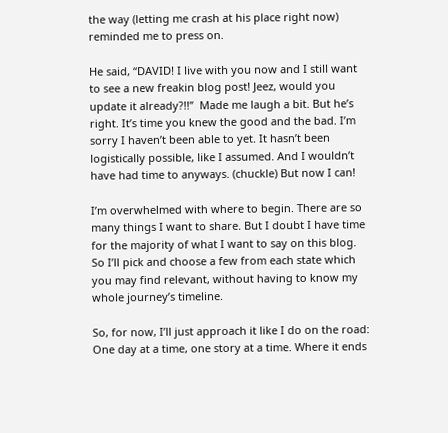the way (letting me crash at his place right now) reminded me to press on.

He said, “DAVID! I live with you now and I still want to see a new freakin blog post! Jeez, would you update it already?!!”  Made me laugh a bit. But he’s right. It’s time you knew the good and the bad. I’m sorry I haven’t been able to yet. It hasn’t been logistically possible, like I assumed. And I wouldn’t have had time to anyways. (chuckle) But now I can!

I’m overwhelmed with where to begin. There are so many things I want to share. But I doubt I have time for the majority of what I want to say on this blog. So I’ll pick and choose a few from each state which you may find relevant, without having to know my whole journey’s timeline.

So, for now, I’ll just approach it like I do on the road: One day at a time, one story at a time. Where it ends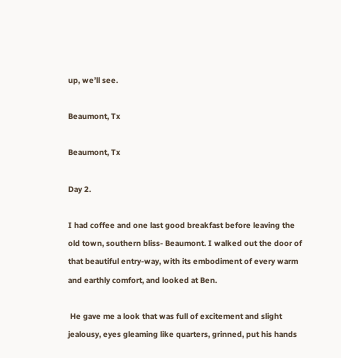up, we’ll see.

Beaumont, Tx

Beaumont, Tx

Day 2.

I had coffee and one last good breakfast before leaving the old town, southern bliss- Beaumont. I walked out the door of that beautiful entry-way, with its embodiment of every warm and earthly comfort, and looked at Ben.

 He gave me a look that was full of excitement and slight jealousy, eyes gleaming like quarters, grinned, put his hands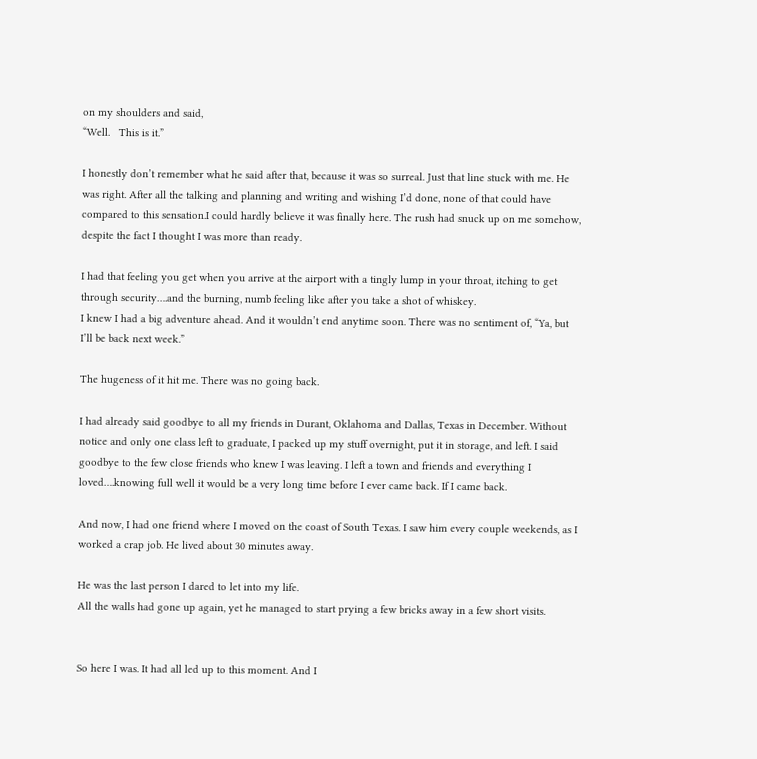on my shoulders and said,
“Well.   This is it.”

I honestly don’t remember what he said after that, because it was so surreal. Just that line stuck with me. He was right. After all the talking and planning and writing and wishing I’d done, none of that could have compared to this sensation.I could hardly believe it was finally here. The rush had snuck up on me somehow, despite the fact I thought I was more than ready.

I had that feeling you get when you arrive at the airport with a tingly lump in your throat, itching to get through security….and the burning, numb feeling like after you take a shot of whiskey.
I knew I had a big adventure ahead. And it wouldn’t end anytime soon. There was no sentiment of, “Ya, but I’ll be back next week.”

The hugeness of it hit me. There was no going back.

I had already said goodbye to all my friends in Durant, Oklahoma and Dallas, Texas in December. Without notice and only one class left to graduate, I packed up my stuff overnight, put it in storage, and left. I said goodbye to the few close friends who knew I was leaving. I left a town and friends and everything I loved….knowing full well it would be a very long time before I ever came back. If I came back.

And now, I had one friend where I moved on the coast of South Texas. I saw him every couple weekends, as I worked a crap job. He lived about 30 minutes away.

He was the last person I dared to let into my life.
All the walls had gone up again, yet he managed to start prying a few bricks away in a few short visits.


So here I was. It had all led up to this moment. And I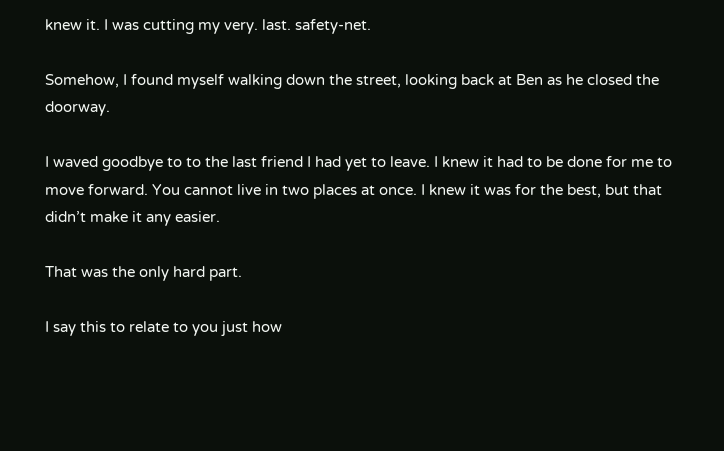knew it. I was cutting my very. last. safety-net.

Somehow, I found myself walking down the street, looking back at Ben as he closed the doorway.

I waved goodbye to to the last friend I had yet to leave. I knew it had to be done for me to move forward. You cannot live in two places at once. I knew it was for the best, but that didn’t make it any easier.

That was the only hard part.

I say this to relate to you just how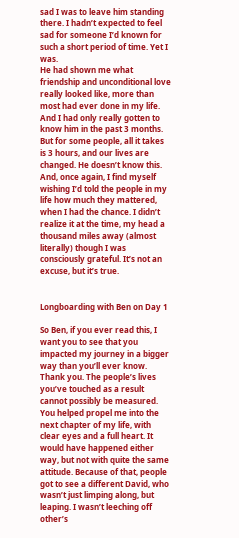sad I was to leave him standing there. I hadn’t expected to feel sad for someone I’d known for such a short period of time. Yet I was.
He had shown me what friendship and unconditional love really looked like, more than most had ever done in my life. And I had only really gotten to know him in the past 3 months. But for some people, all it takes is 3 hours, and our lives are changed. He doesn’t know this. And, once again, I find myself wishing I’d told the people in my life how much they mattered, when I had the chance. I didn’t realize it at the time, my head a thousand miles away (almost literally) though I was consciously grateful. It’s not an excuse, but it’s true.


Longboarding with Ben on Day 1

So Ben, if you ever read this, I want you to see that you impacted my journey in a bigger way than you’ll ever know. Thank you. The people’s lives you’ve touched as a result cannot possibly be measured. You helped propel me into the next chapter of my life, with clear eyes and a full heart. It would have happened either way, but not with quite the same attitude. Because of that, people got to see a different David, who wasn’t just limping along, but leaping. I wasn’t leeching off other’s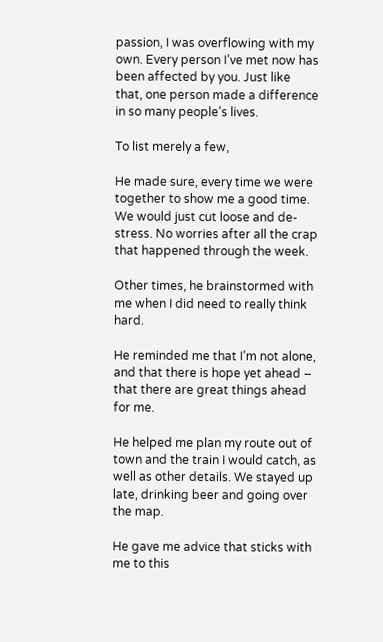passion, I was overflowing with my own. Every person I’ve met now has been affected by you. Just like that, one person made a difference in so many people’s lives.

To list merely a few,

He made sure, every time we were together to show me a good time. We would just cut loose and de-stress. No worries after all the crap that happened through the week.

Other times, he brainstormed with me when I did need to really think hard.

He reminded me that I’m not alone, and that there is hope yet ahead – that there are great things ahead for me.

He helped me plan my route out of town and the train I would catch, as well as other details. We stayed up late, drinking beer and going over the map.

He gave me advice that sticks with me to this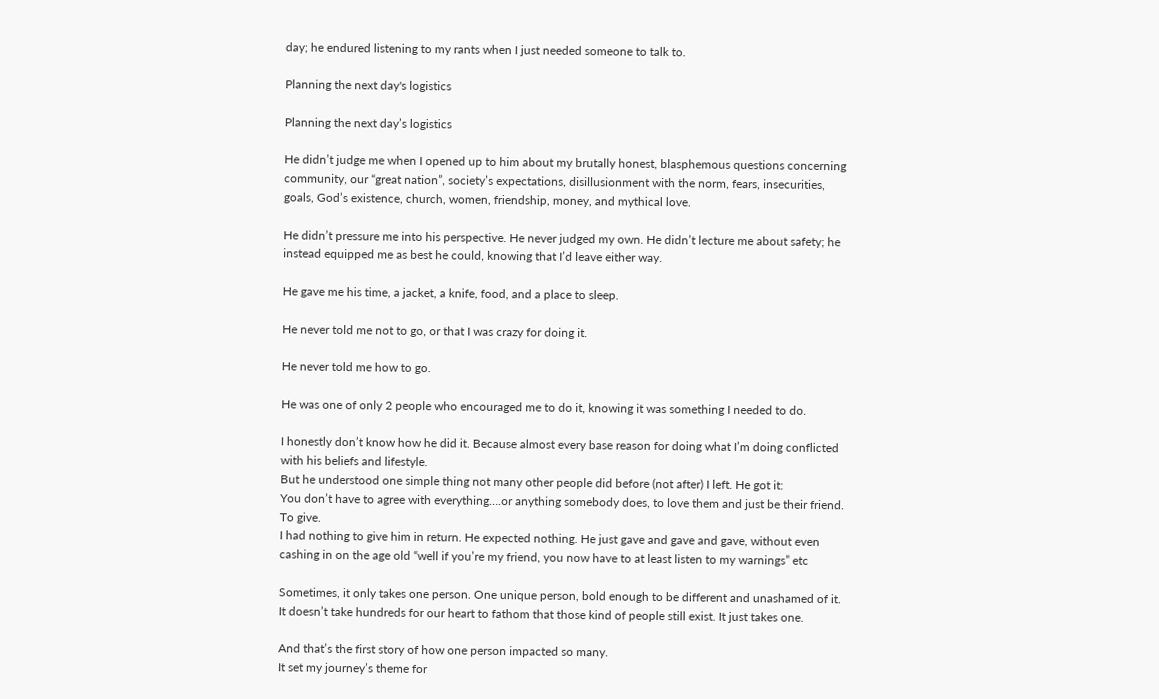day; he endured listening to my rants when I just needed someone to talk to.

Planning the next day's logistics

Planning the next day’s logistics

He didn’t judge me when I opened up to him about my brutally honest, blasphemous questions concerning community, our “great nation”, society’s expectations, disillusionment with the norm, fears, insecurities, goals, God’s existence, church, women, friendship, money, and mythical love.

He didn’t pressure me into his perspective. He never judged my own. He didn’t lecture me about safety; he instead equipped me as best he could, knowing that I’d leave either way.

He gave me his time, a jacket, a knife, food, and a place to sleep.

He never told me not to go, or that I was crazy for doing it.

He never told me how to go.

He was one of only 2 people who encouraged me to do it, knowing it was something I needed to do.

I honestly don’t know how he did it. Because almost every base reason for doing what I’m doing conflicted with his beliefs and lifestyle.
But he understood one simple thing not many other people did before (not after) I left. He got it:
You don’t have to agree with everything….or anything somebody does, to love them and just be their friend. To give.
I had nothing to give him in return. He expected nothing. He just gave and gave and gave, without even cashing in on the age old “well if you’re my friend, you now have to at least listen to my warnings” etc

Sometimes, it only takes one person. One unique person, bold enough to be different and unashamed of it. It doesn’t take hundreds for our heart to fathom that those kind of people still exist. It just takes one.

And that’s the first story of how one person impacted so many.
It set my journey’s theme for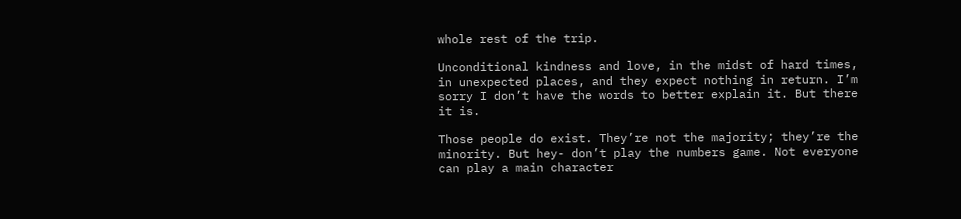whole rest of the trip.

Unconditional kindness and love, in the midst of hard times, in unexpected places, and they expect nothing in return. I’m sorry I don’t have the words to better explain it. But there it is.

Those people do exist. They’re not the majority; they’re the minority. But hey- don’t play the numbers game. Not everyone can play a main character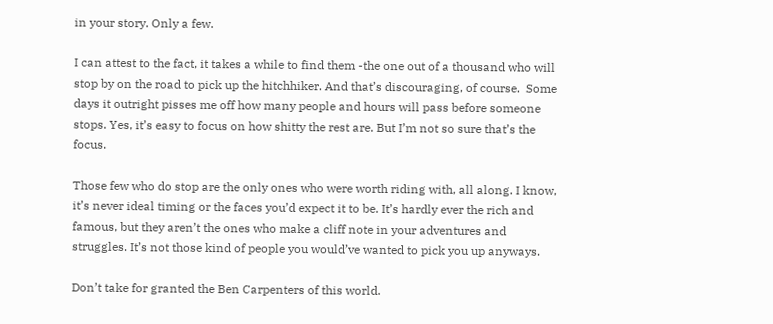in your story. Only a few.

I can attest to the fact, it takes a while to find them -the one out of a thousand who will stop by on the road to pick up the hitchhiker. And that’s discouraging, of course.  Some days it outright pisses me off how many people and hours will pass before someone stops. Yes, it’s easy to focus on how shitty the rest are. But I’m not so sure that’s the focus.

Those few who do stop are the only ones who were worth riding with, all along. I know, it’s never ideal timing or the faces you’d expect it to be. It’s hardly ever the rich and famous, but they aren’t the ones who make a cliff note in your adventures and struggles. It’s not those kind of people you would’ve wanted to pick you up anyways.

Don’t take for granted the Ben Carpenters of this world.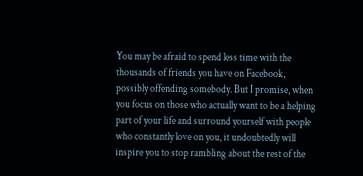You may be afraid to spend less time with the thousands of friends you have on Facebook, possibly offending somebody. But I promise, when you focus on those who actually want to be a helping part of your life and surround yourself with people who constantly love on you, it undoubtedly will inspire you to stop rambling about the rest of the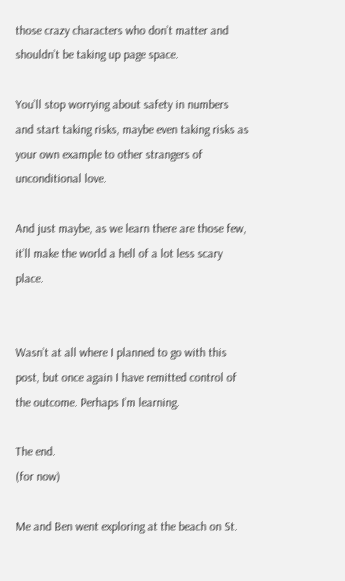those crazy characters who don’t matter and shouldn’t be taking up page space.

You’ll stop worrying about safety in numbers and start taking risks, maybe even taking risks as your own example to other strangers of unconditional love.

And just maybe, as we learn there are those few, it’ll make the world a hell of a lot less scary place.


Wasn’t at all where I planned to go with this post, but once again I have remitted control of the outcome. Perhaps I’m learning.

The end.
(for now)

Me and Ben went exploring at the beach on St.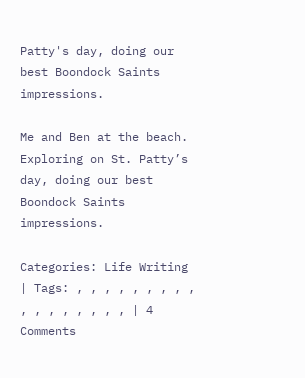Patty's day, doing our best Boondock Saints impressions.

Me and Ben at the beach. Exploring on St. Patty’s day, doing our best Boondock Saints impressions.

Categories: Life Writing | Tags: , , , , , , , , , , , , , , , , , | 4 Comments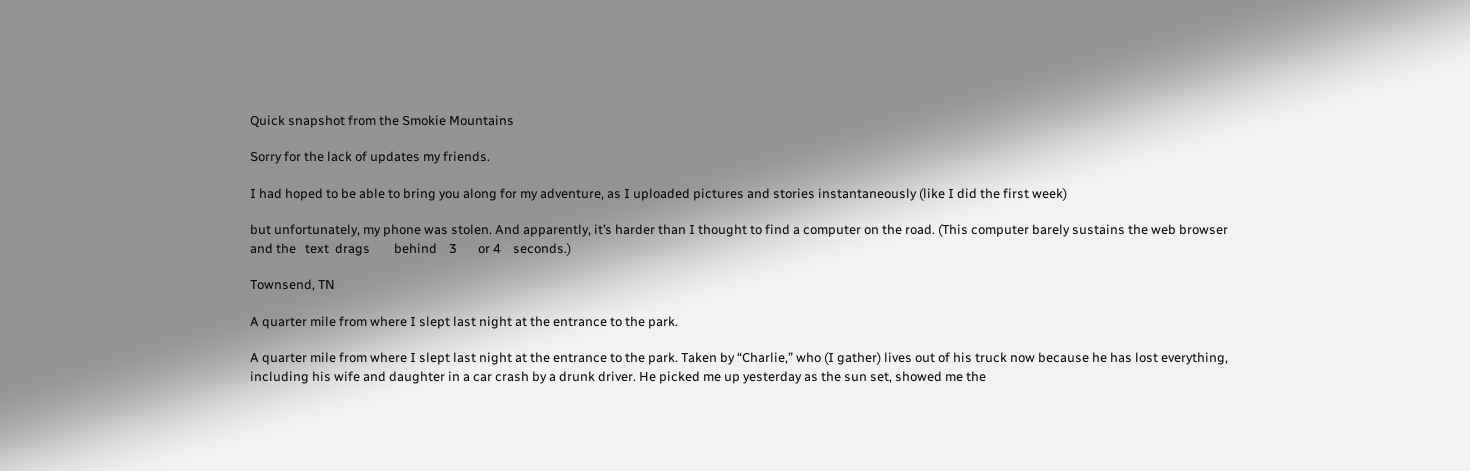Quick snapshot from the Smokie Mountains

Sorry for the lack of updates my friends.

I had hoped to be able to bring you along for my adventure, as I uploaded pictures and stories instantaneously (like I did the first week)

but unfortunately, my phone was stolen. And apparently, it’s harder than I thought to find a computer on the road. (This computer barely sustains the web browser and the   text  drags        behind    3       or 4    seconds.)

Townsend, TN

A quarter mile from where I slept last night at the entrance to the park.

A quarter mile from where I slept last night at the entrance to the park. Taken by “Charlie,” who (I gather) lives out of his truck now because he has lost everything, including his wife and daughter in a car crash by a drunk driver. He picked me up yesterday as the sun set, showed me the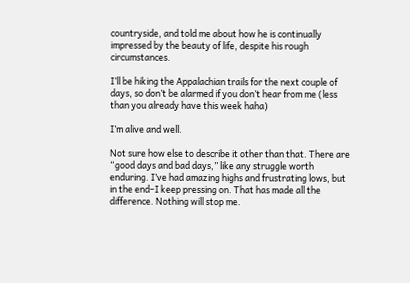countryside, and told me about how he is continually impressed by the beauty of life, despite his rough circumstances.

I’ll be hiking the Appalachian trails for the next couple of days, so don’t be alarmed if you don’t hear from me (less than you already have this week haha)

I’m alive and well.

Not sure how else to describe it other than that. There are “good days and bad days,” like any struggle worth enduring. I’ve had amazing highs and frustrating lows, but in the end–I keep pressing on. That has made all the difference. Nothing will stop me.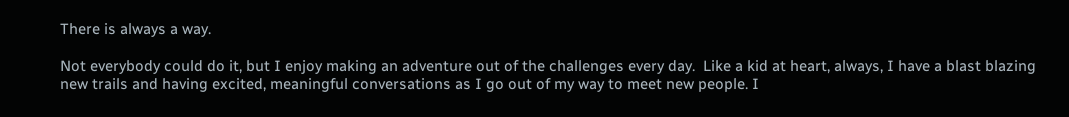There is always a way.

Not everybody could do it, but I enjoy making an adventure out of the challenges every day.  Like a kid at heart, always, I have a blast blazing new trails and having excited, meaningful conversations as I go out of my way to meet new people. I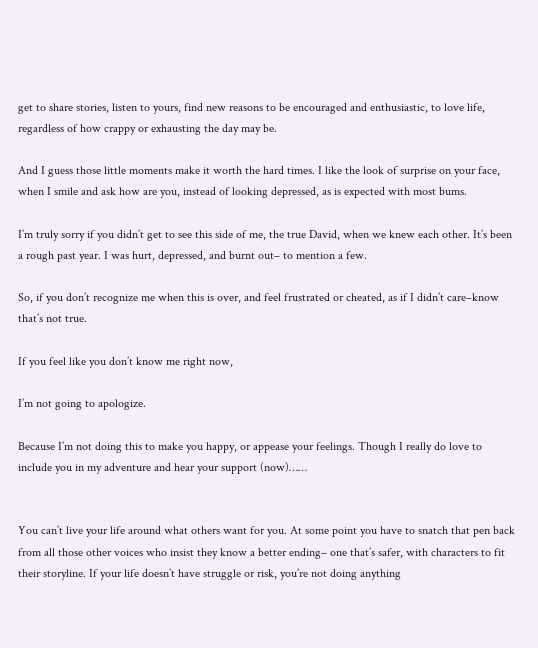get to share stories, listen to yours, find new reasons to be encouraged and enthusiastic, to love life, regardless of how crappy or exhausting the day may be.

And I guess those little moments make it worth the hard times. I like the look of surprise on your face, when I smile and ask how are you, instead of looking depressed, as is expected with most bums.

I’m truly sorry if you didn’t get to see this side of me, the true David, when we knew each other. It’s been a rough past year. I was hurt, depressed, and burnt out– to mention a few.

So, if you don’t recognize me when this is over, and feel frustrated or cheated, as if I didn’t care–know that’s not true.

If you feel like you don’t know me right now,

I’m not going to apologize.

Because I’m not doing this to make you happy, or appease your feelings. Though I really do love to include you in my adventure and hear your support (now)……


You can’t live your life around what others want for you. At some point you have to snatch that pen back from all those other voices who insist they know a better ending– one that’s safer, with characters to fit their storyline. If your life doesn’t have struggle or risk, you’re not doing anything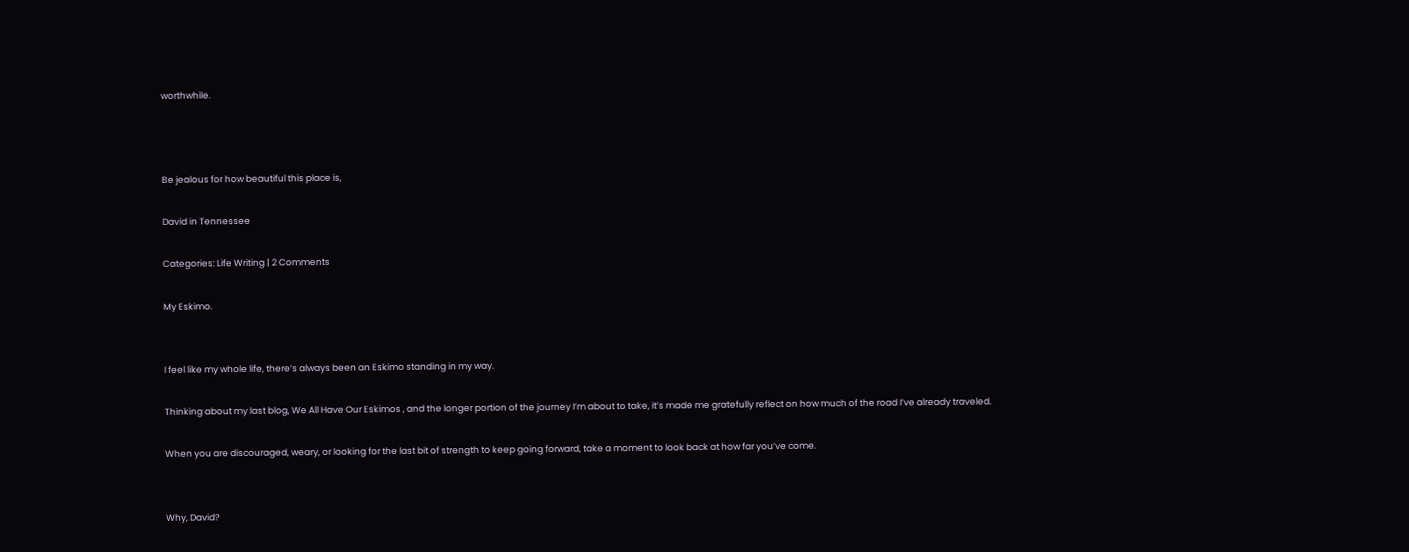worthwhile.



Be jealous for how beautiful this place is,

David in Tennessee

Categories: Life Writing | 2 Comments

My Eskimo.


I feel like my whole life, there’s always been an Eskimo standing in my way.

Thinking about my last blog, We All Have Our Eskimos , and the longer portion of the journey I’m about to take, it’s made me gratefully reflect on how much of the road I’ve already traveled.

When you are discouraged, weary, or looking for the last bit of strength to keep going forward, take a moment to look back at how far you’ve come.


Why, David?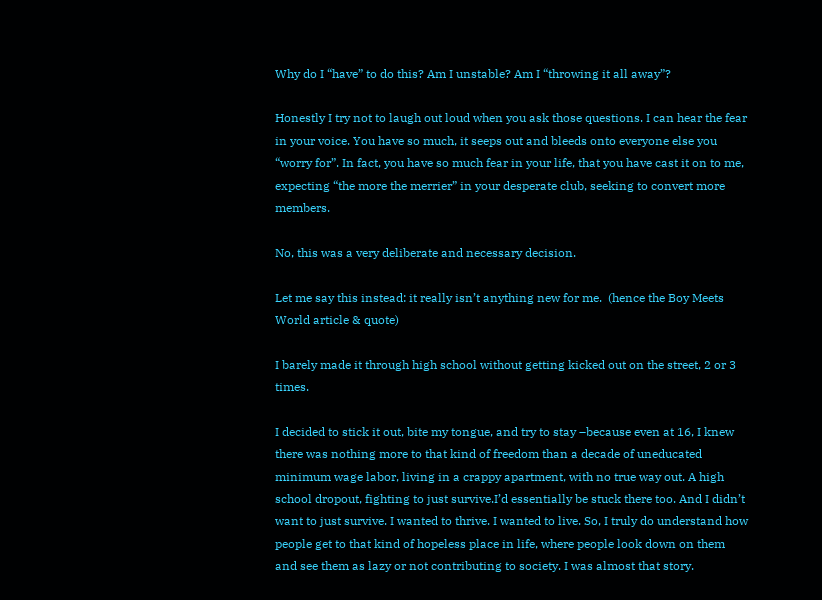Why do I “have” to do this? Am I unstable? Am I “throwing it all away”?

Honestly I try not to laugh out loud when you ask those questions. I can hear the fear in your voice. You have so much, it seeps out and bleeds onto everyone else you “worry for”. In fact, you have so much fear in your life, that you have cast it on to me, expecting “the more the merrier” in your desperate club, seeking to convert more members.

No, this was a very deliberate and necessary decision.

Let me say this instead: it really isn’t anything new for me.  (hence the Boy Meets World article & quote)

I barely made it through high school without getting kicked out on the street, 2 or 3 times.

I decided to stick it out, bite my tongue, and try to stay –because even at 16, I knew there was nothing more to that kind of freedom than a decade of uneducated minimum wage labor, living in a crappy apartment, with no true way out. A high school dropout, fighting to just survive.I’d essentially be stuck there too. And I didn’t want to just survive. I wanted to thrive. I wanted to live. So, I truly do understand how people get to that kind of hopeless place in life, where people look down on them and see them as lazy or not contributing to society. I was almost that story.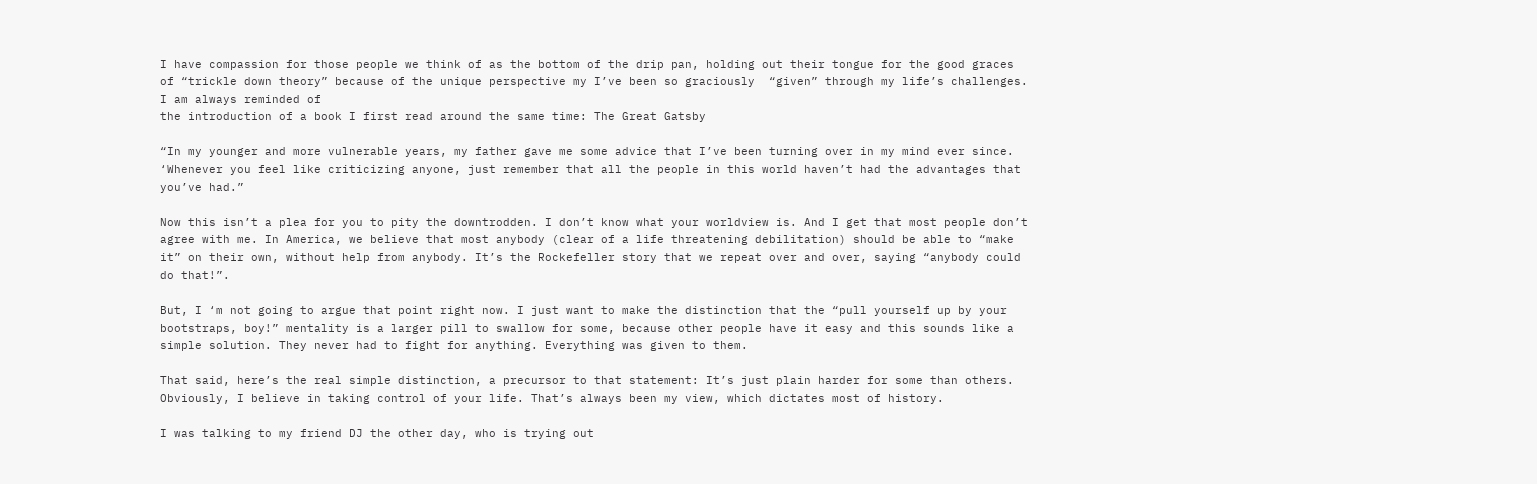I have compassion for those people we think of as the bottom of the drip pan, holding out their tongue for the good graces of “trickle down theory” because of the unique perspective my I’ve been so graciously  “given” through my life’s challenges. I am always reminded of
the introduction of a book I first read around the same time: The Great Gatsby

“In my younger and more vulnerable years, my father gave me some advice that I’ve been turning over in my mind ever since. ‘Whenever you feel like criticizing anyone, just remember that all the people in this world haven’t had the advantages that you’ve had.”

Now this isn’t a plea for you to pity the downtrodden. I don’t know what your worldview is. And I get that most people don’t agree with me. In America, we believe that most anybody (clear of a life threatening debilitation) should be able to “make it” on their own, without help from anybody. It’s the Rockefeller story that we repeat over and over, saying “anybody could do that!”.

But, I ‘m not going to argue that point right now. I just want to make the distinction that the “pull yourself up by your bootstraps, boy!” mentality is a larger pill to swallow for some, because other people have it easy and this sounds like a simple solution. They never had to fight for anything. Everything was given to them.

That said, here’s the real simple distinction, a precursor to that statement: It’s just plain harder for some than others. Obviously, I believe in taking control of your life. That’s always been my view, which dictates most of history.

I was talking to my friend DJ the other day, who is trying out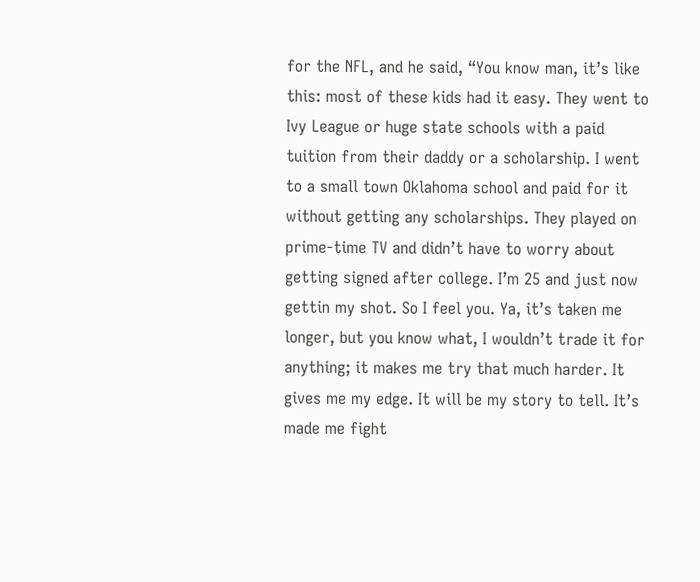for the NFL, and he said, “You know man, it’s like this: most of these kids had it easy. They went to Ivy League or huge state schools with a paid tuition from their daddy or a scholarship. I went to a small town Oklahoma school and paid for it without getting any scholarships. They played on prime-time TV and didn’t have to worry about getting signed after college. I’m 25 and just now gettin my shot. So I feel you. Ya, it’s taken me longer, but you know what, I wouldn’t trade it for anything; it makes me try that much harder. It gives me my edge. It will be my story to tell. It’s made me fight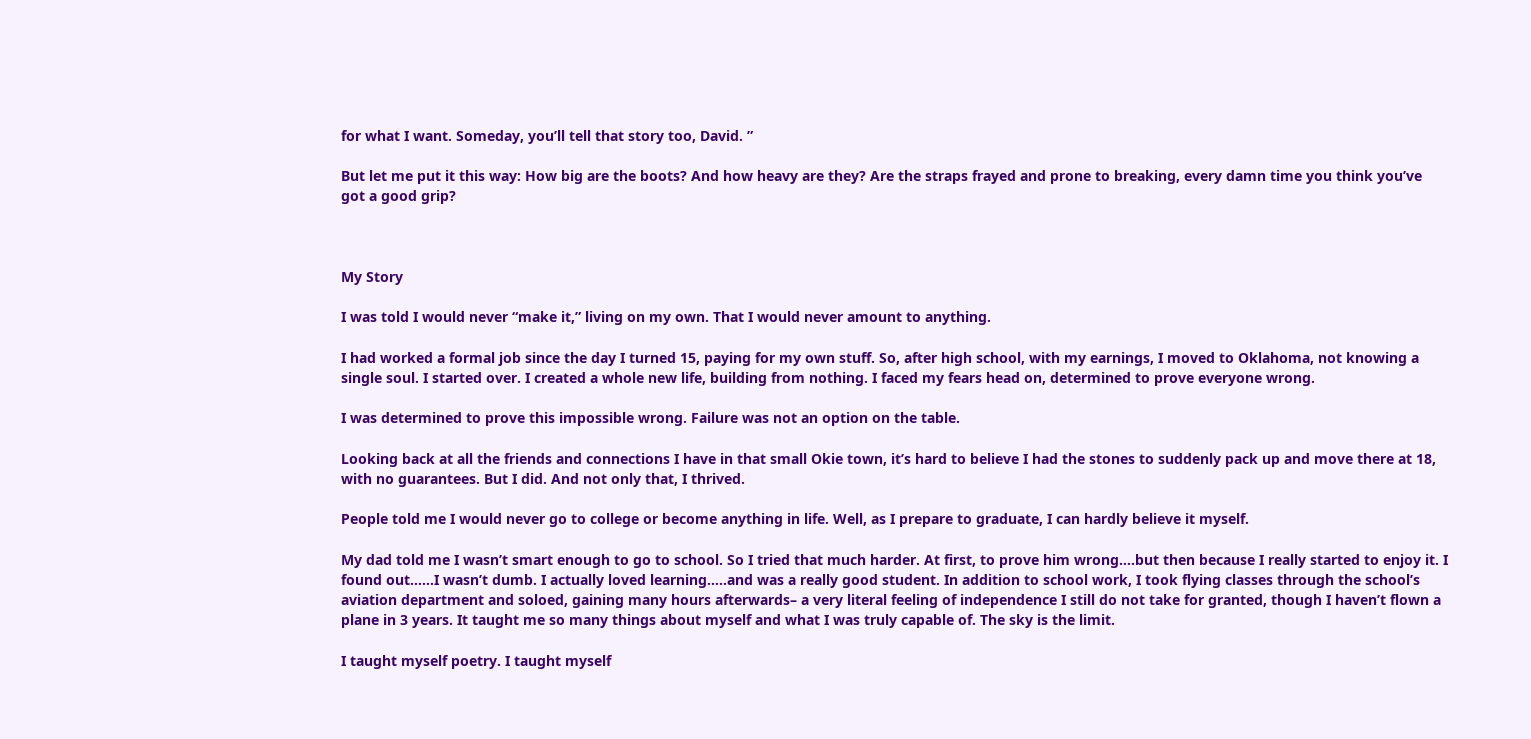for what I want. Someday, you’ll tell that story too, David. ”

But let me put it this way: How big are the boots? And how heavy are they? Are the straps frayed and prone to breaking, every damn time you think you’ve got a good grip?



My Story

I was told I would never “make it,” living on my own. That I would never amount to anything.

I had worked a formal job since the day I turned 15, paying for my own stuff. So, after high school, with my earnings, I moved to Oklahoma, not knowing a single soul. I started over. I created a whole new life, building from nothing. I faced my fears head on, determined to prove everyone wrong.

I was determined to prove this impossible wrong. Failure was not an option on the table.

Looking back at all the friends and connections I have in that small Okie town, it’s hard to believe I had the stones to suddenly pack up and move there at 18, with no guarantees. But I did. And not only that, I thrived.

People told me I would never go to college or become anything in life. Well, as I prepare to graduate, I can hardly believe it myself.

My dad told me I wasn’t smart enough to go to school. So I tried that much harder. At first, to prove him wrong….but then because I really started to enjoy it. I found out……I wasn’t dumb. I actually loved learning…..and was a really good student. In addition to school work, I took flying classes through the school’s aviation department and soloed, gaining many hours afterwards– a very literal feeling of independence I still do not take for granted, though I haven’t flown a plane in 3 years. It taught me so many things about myself and what I was truly capable of. The sky is the limit.

I taught myself poetry. I taught myself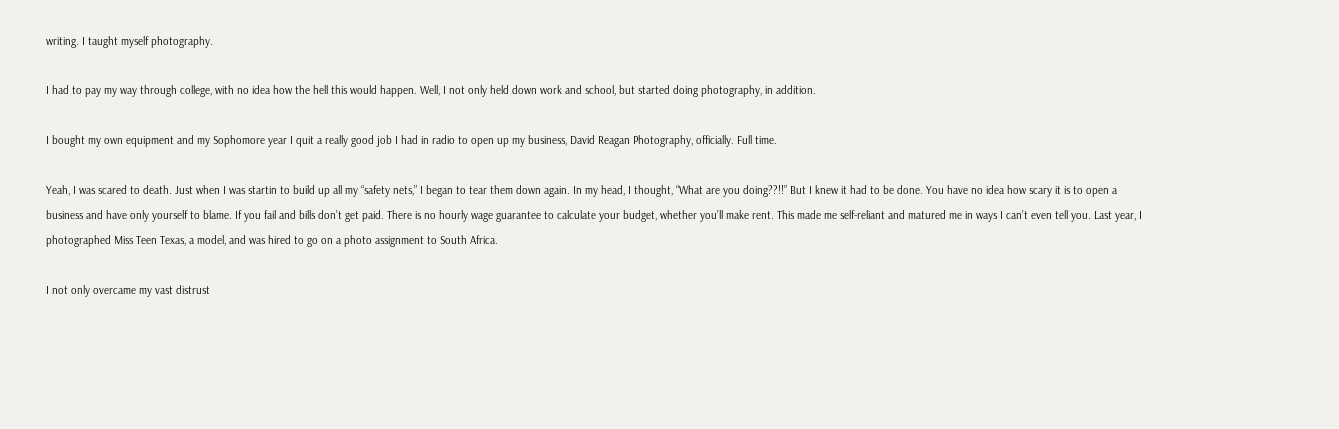writing. I taught myself photography.

I had to pay my way through college, with no idea how the hell this would happen. Well, I not only held down work and school, but started doing photography, in addition.

I bought my own equipment and my Sophomore year I quit a really good job I had in radio to open up my business, David Reagan Photography, officially. Full time.

Yeah, I was scared to death. Just when I was startin to build up all my “safety nets,” I began to tear them down again. In my head, I thought, “What are you doing??!!” But I knew it had to be done. You have no idea how scary it is to open a business and have only yourself to blame. If you fail and bills don’t get paid. There is no hourly wage guarantee to calculate your budget, whether you’ll make rent. This made me self-reliant and matured me in ways I can’t even tell you. Last year, I photographed Miss Teen Texas, a model, and was hired to go on a photo assignment to South Africa.

I not only overcame my vast distrust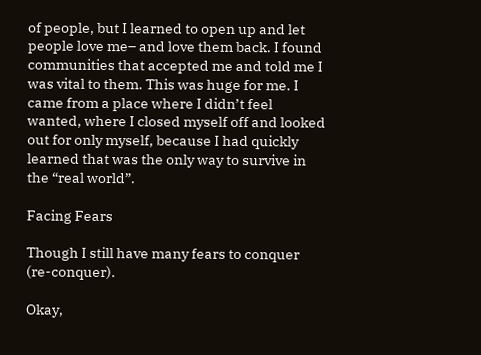of people, but I learned to open up and let people love me– and love them back. I found communities that accepted me and told me I was vital to them. This was huge for me. I came from a place where I didn’t feel wanted, where I closed myself off and looked out for only myself, because I had quickly learned that was the only way to survive in the “real world”.

Facing Fears

Though I still have many fears to conquer (re-conquer).

Okay,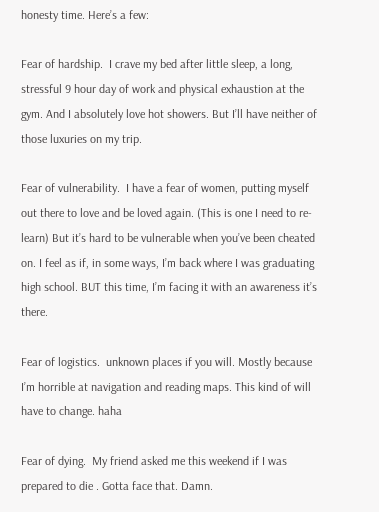honesty time. Here’s a few:

Fear of hardship.  I crave my bed after little sleep, a long, stressful 9 hour day of work and physical exhaustion at the gym. And I absolutely love hot showers. But I’ll have neither of those luxuries on my trip.

Fear of vulnerability.  I have a fear of women, putting myself out there to love and be loved again. (This is one I need to re-learn) But it’s hard to be vulnerable when you’ve been cheated on. I feel as if, in some ways, I’m back where I was graduating high school. BUT this time, I’m facing it with an awareness it’s there.

Fear of logistics.  unknown places if you will. Mostly because I’m horrible at navigation and reading maps. This kind of will have to change. haha

Fear of dying.  My friend asked me this weekend if I was prepared to die . Gotta face that. Damn.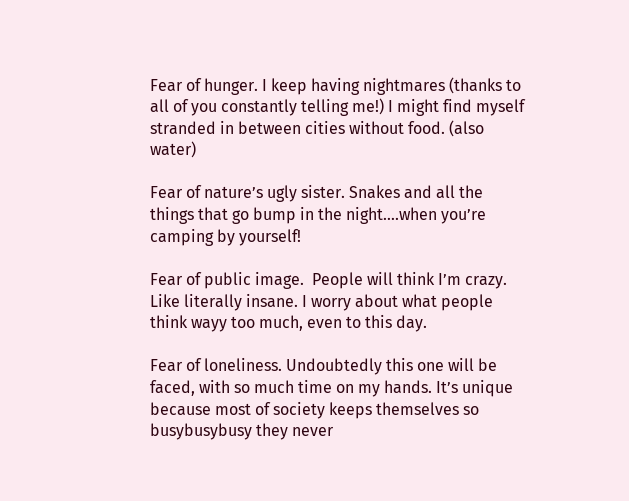Fear of hunger. I keep having nightmares (thanks to all of you constantly telling me!) I might find myself stranded in between cities without food. (also water)

Fear of nature’s ugly sister. Snakes and all the things that go bump in the night….when you’re camping by yourself!

Fear of public image.  People will think I’m crazy. Like literally insane. I worry about what people think wayy too much, even to this day.

Fear of loneliness. Undoubtedly this one will be faced, with so much time on my hands. It’s unique because most of society keeps themselves so busybusybusy they never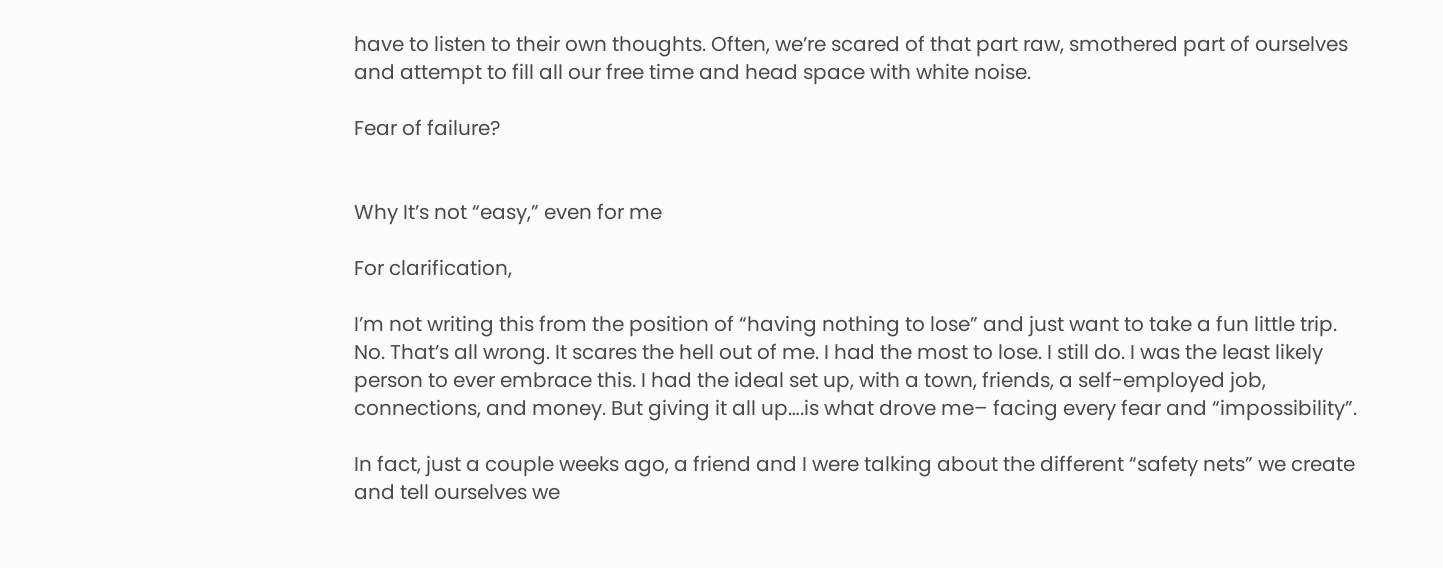have to listen to their own thoughts. Often, we’re scared of that part raw, smothered part of ourselves and attempt to fill all our free time and head space with white noise.

Fear of failure?


Why It’s not “easy,” even for me

For clarification,

I’m not writing this from the position of “having nothing to lose” and just want to take a fun little trip. No. That’s all wrong. It scares the hell out of me. I had the most to lose. I still do. I was the least likely person to ever embrace this. I had the ideal set up, with a town, friends, a self-employed job, connections, and money. But giving it all up….is what drove me– facing every fear and “impossibility”.

In fact, just a couple weeks ago, a friend and I were talking about the different “safety nets” we create and tell ourselves we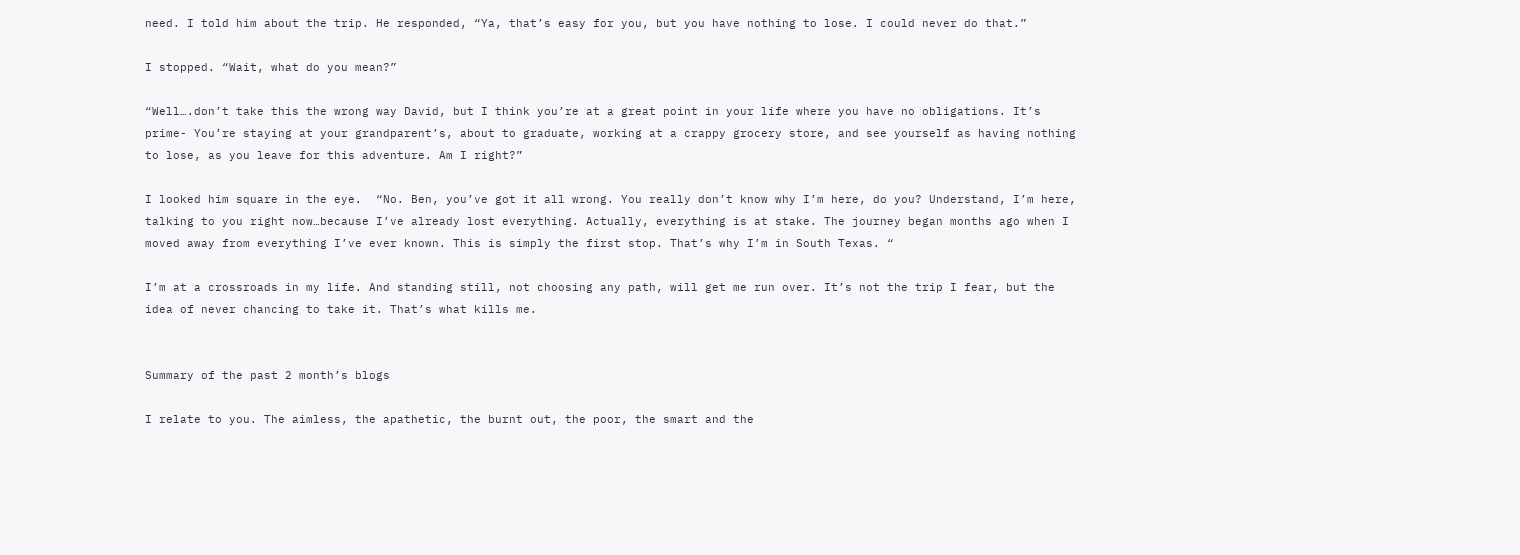need. I told him about the trip. He responded, “Ya, that’s easy for you, but you have nothing to lose. I could never do that.”

I stopped. “Wait, what do you mean?”

“Well….don’t take this the wrong way David, but I think you’re at a great point in your life where you have no obligations. It’s prime- You’re staying at your grandparent’s, about to graduate, working at a crappy grocery store, and see yourself as having nothing to lose, as you leave for this adventure. Am I right?”

I looked him square in the eye.  “No. Ben, you’ve got it all wrong. You really don’t know why I’m here, do you? Understand, I’m here, talking to you right now…because I’ve already lost everything. Actually, everything is at stake. The journey began months ago when I moved away from everything I’ve ever known. This is simply the first stop. That’s why I’m in South Texas. “

I’m at a crossroads in my life. And standing still, not choosing any path, will get me run over. It’s not the trip I fear, but the idea of never chancing to take it. That’s what kills me.


Summary of the past 2 month’s blogs

I relate to you. The aimless, the apathetic, the burnt out, the poor, the smart and the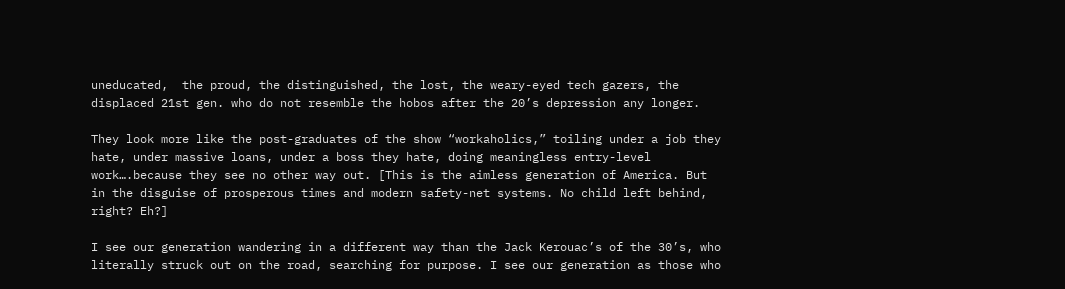uneducated,  the proud, the distinguished, the lost, the weary-eyed tech gazers, the displaced 21st gen. who do not resemble the hobos after the 20’s depression any longer.

They look more like the post-graduates of the show “workaholics,” toiling under a job they hate, under massive loans, under a boss they hate, doing meaningless entry-level work….because they see no other way out. [This is the aimless generation of America. But in the disguise of prosperous times and modern safety-net systems. No child left behind, right? Eh?]

I see our generation wandering in a different way than the Jack Kerouac’s of the 30’s, who literally struck out on the road, searching for purpose. I see our generation as those who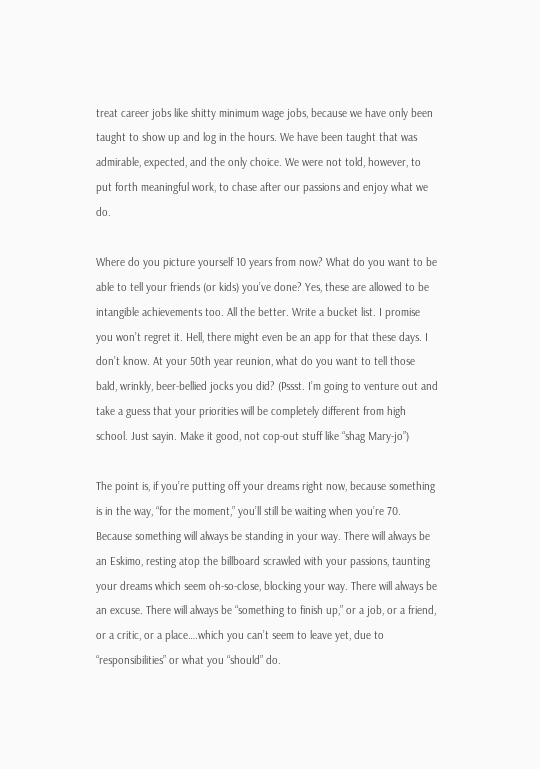treat career jobs like shitty minimum wage jobs, because we have only been taught to show up and log in the hours. We have been taught that was admirable, expected, and the only choice. We were not told, however, to put forth meaningful work, to chase after our passions and enjoy what we do.

Where do you picture yourself 10 years from now? What do you want to be able to tell your friends (or kids) you’ve done? Yes, these are allowed to be intangible achievements too. All the better. Write a bucket list. I promise you won’t regret it. Hell, there might even be an app for that these days. I don’t know. At your 50th year reunion, what do you want to tell those bald, wrinkly, beer-bellied jocks you did? (Pssst. I’m going to venture out and take a guess that your priorities will be completely different from high school. Just sayin. Make it good, not cop-out stuff like “shag Mary-jo”)

The point is, if you’re putting off your dreams right now, because something is in the way, “for the moment,” you’ll still be waiting when you’re 70. Because something will always be standing in your way. There will always be an Eskimo, resting atop the billboard scrawled with your passions, taunting your dreams which seem oh-so-close, blocking your way. There will always be an excuse. There will always be “something to finish up,” or a job, or a friend, or a critic, or a place….which you can’t seem to leave yet, due to “responsibilities” or what you “should” do.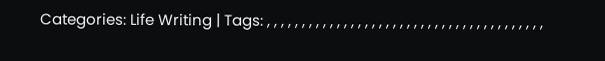Categories: Life Writing | Tags: , , , , , , , , , , , , , , , , , , , , , , , , , , , , , , , , , , , , , , , ,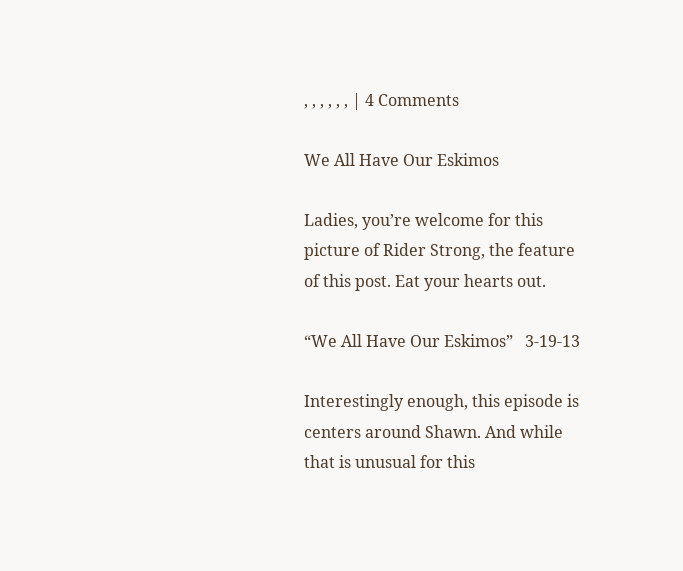, , , , , , | 4 Comments

We All Have Our Eskimos

Ladies, you’re welcome for this picture of Rider Strong, the feature of this post. Eat your hearts out.

“We All Have Our Eskimos”   3-19-13

Interestingly enough, this episode is centers around Shawn. And while that is unusual for this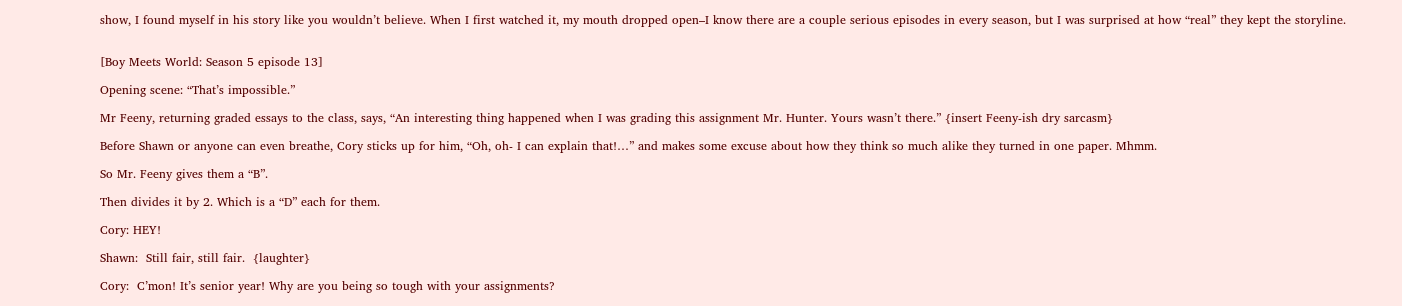show, I found myself in his story like you wouldn’t believe. When I first watched it, my mouth dropped open–I know there are a couple serious episodes in every season, but I was surprised at how “real” they kept the storyline.


[Boy Meets World: Season 5 episode 13]

Opening scene: “That’s impossible.”

Mr Feeny, returning graded essays to the class, says, “An interesting thing happened when I was grading this assignment Mr. Hunter. Yours wasn’t there.” {insert Feeny-ish dry sarcasm}

Before Shawn or anyone can even breathe, Cory sticks up for him, “Oh, oh- I can explain that!…” and makes some excuse about how they think so much alike they turned in one paper. Mhmm.

So Mr. Feeny gives them a “B”.

Then divides it by 2. Which is a “D” each for them.

Cory: HEY!

Shawn:  Still fair, still fair.  {laughter}

Cory:  C’mon! It’s senior year! Why are you being so tough with your assignments?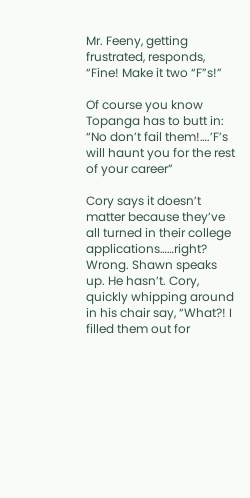Mr. Feeny, getting frustrated, responds, “Fine! Make it two “F”s!”

Of course you know Topanga has to butt in: “No don’t fail them!….’F’s will haunt you for the rest of your career”

Cory says it doesn’t matter because they’ve all turned in their college applications……right? Wrong. Shawn speaks up. He hasn’t. Cory, quickly whipping around in his chair say, “What?! I filled them out for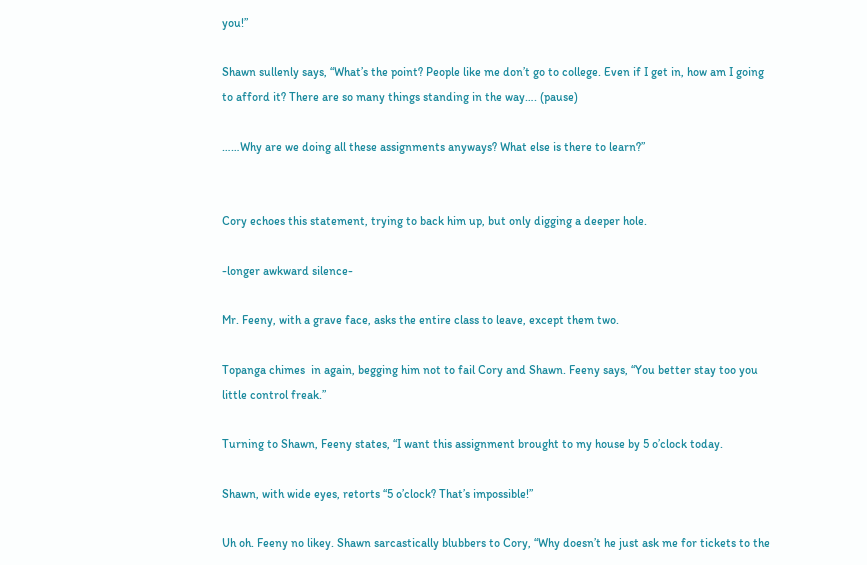you!”

Shawn sullenly says, “What’s the point? People like me don’t go to college. Even if I get in, how am I going to afford it? There are so many things standing in the way…. (pause)

……Why are we doing all these assignments anyways? What else is there to learn?”


Cory echoes this statement, trying to back him up, but only digging a deeper hole.

-longer awkward silence-

Mr. Feeny, with a grave face, asks the entire class to leave, except them two.

Topanga chimes  in again, begging him not to fail Cory and Shawn. Feeny says, “You better stay too you little control freak.”

Turning to Shawn, Feeny states, “I want this assignment brought to my house by 5 o’clock today.

Shawn, with wide eyes, retorts “5 o’clock? That’s impossible!”

Uh oh. Feeny no likey. Shawn sarcastically blubbers to Cory, “Why doesn’t he just ask me for tickets to the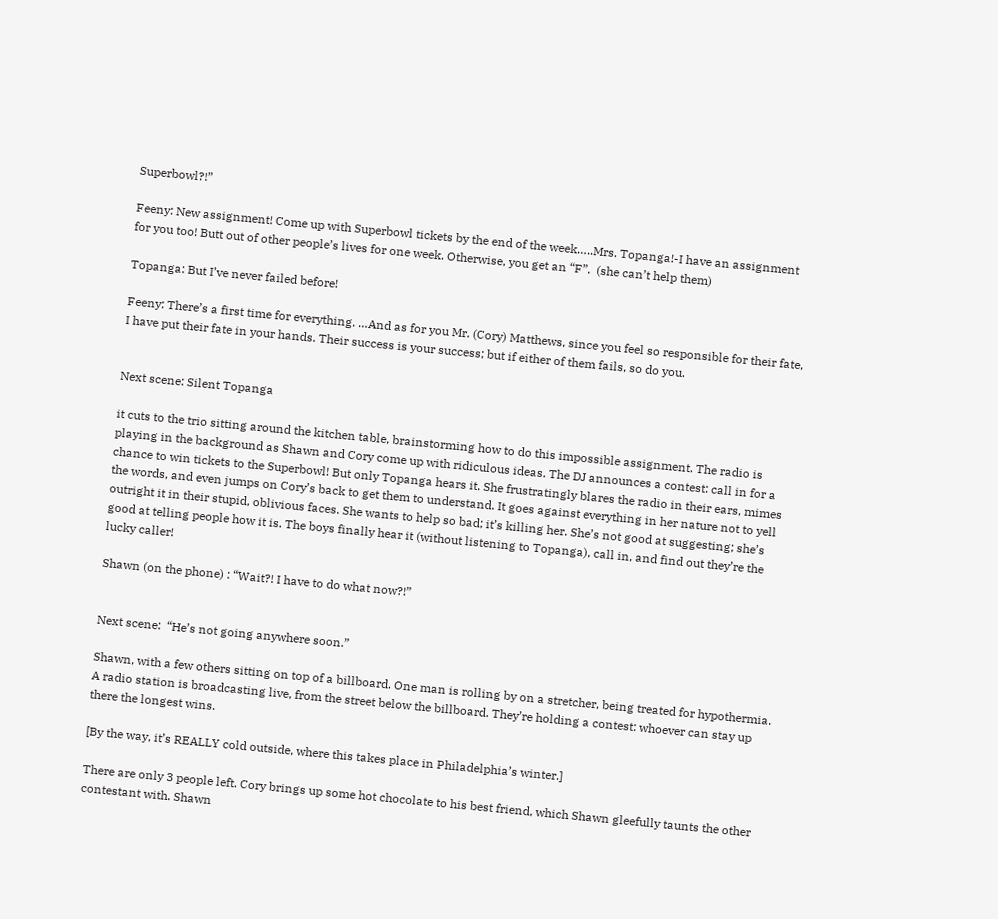Superbowl?!”

Feeny: New assignment! Come up with Superbowl tickets by the end of the week…..Mrs. Topanga!-I have an assignment for you too! Butt out of other people’s lives for one week. Otherwise, you get an “F”.  (she can’t help them)

Topanga: But I’ve never failed before!

Feeny: There’s a first time for everything. …And as for you Mr. (Cory) Matthews, since you feel so responsible for their fate, I have put their fate in your hands. Their success is your success; but if either of them fails, so do you.


Next scene: Silent Topanga

it cuts to the trio sitting around the kitchen table, brainstorming how to do this impossible assignment. The radio is playing in the background as Shawn and Cory come up with ridiculous ideas. The DJ announces a contest: call in for a chance to win tickets to the Superbowl! But only Topanga hears it. She frustratingly blares the radio in their ears, mimes the words, and even jumps on Cory’s back to get them to understand. It goes against everything in her nature not to yell outright it in their stupid, oblivious faces. She wants to help so bad; it’s killing her. She’s not good at suggesting; she’s good at telling people how it is. The boys finally hear it (without listening to Topanga), call in, and find out they’re the lucky caller!

Shawn (on the phone) : “Wait?! I have to do what now?!”


Next scene:  “He’s not going anywhere soon.”

Shawn, with a few others sitting on top of a billboard. One man is rolling by on a stretcher, being treated for hypothermia. A radio station is broadcasting live, from the street below the billboard. They’re holding a contest: whoever can stay up there the longest wins.

[By the way, it’s REALLY cold outside, where this takes place in Philadelphia’s winter.]

There are only 3 people left. Cory brings up some hot chocolate to his best friend, which Shawn gleefully taunts the other contestant with. Shawn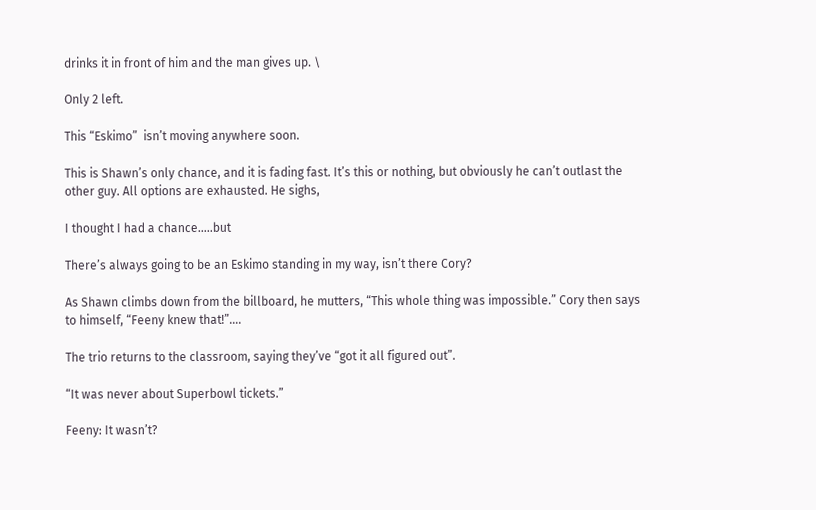drinks it in front of him and the man gives up. \

Only 2 left.

This “Eskimo”  isn’t moving anywhere soon.

This is Shawn’s only chance, and it is fading fast. It’s this or nothing, but obviously he can’t outlast the other guy. All options are exhausted. He sighs,

I thought I had a chance…..but

There’s always going to be an Eskimo standing in my way, isn’t there Cory?

As Shawn climbs down from the billboard, he mutters, “This whole thing was impossible.” Cory then says to himself, “Feeny knew that!”….

The trio returns to the classroom, saying they’ve “got it all figured out”.

“It was never about Superbowl tickets.”

Feeny: It wasn’t?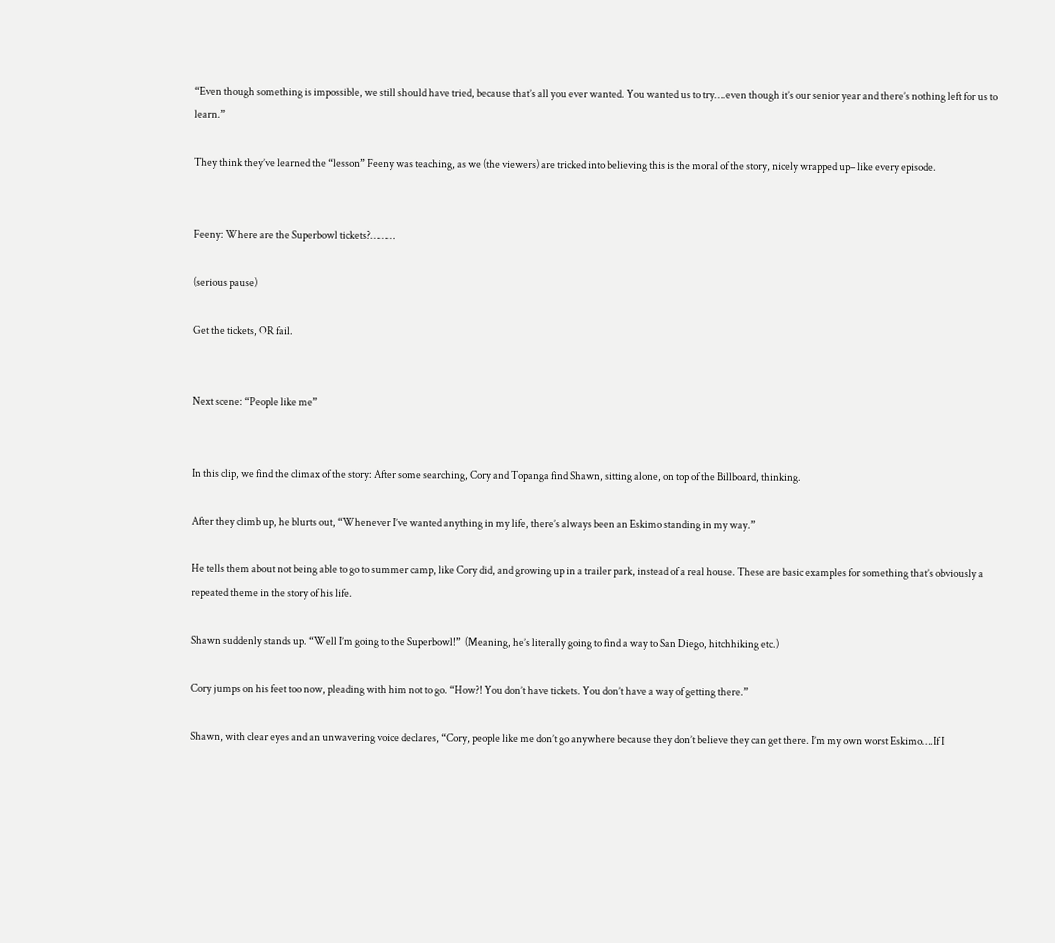“Even though something is impossible, we still should have tried, because that’s all you ever wanted. You wanted us to try….even though it’s our senior year and there’s nothing left for us to learn.”

They think they’ve learned the “lesson” Feeny was teaching, as we (the viewers) are tricked into believing this is the moral of the story, nicely wrapped up– like every episode.


Feeny: Where are the Superbowl tickets?………

(serious pause)

Get the tickets, OR fail.


Next scene: “People like me”


In this clip, we find the climax of the story: After some searching, Cory and Topanga find Shawn, sitting alone, on top of the Billboard, thinking.

After they climb up, he blurts out, “Whenever I’ve wanted anything in my life, there’s always been an Eskimo standing in my way.”

He tells them about not being able to go to summer camp, like Cory did, and growing up in a trailer park, instead of a real house. These are basic examples for something that’s obviously a repeated theme in the story of his life.

Shawn suddenly stands up. “Well I’m going to the Superbowl!”  (Meaning, he’s literally going to find a way to San Diego, hitchhiking etc.)

Cory jumps on his feet too now, pleading with him not to go. “How?! You don’t have tickets. You don’t have a way of getting there.”

Shawn, with clear eyes and an unwavering voice declares, “Cory, people like me don’t go anywhere because they don’t believe they can get there. I’m my own worst Eskimo….If I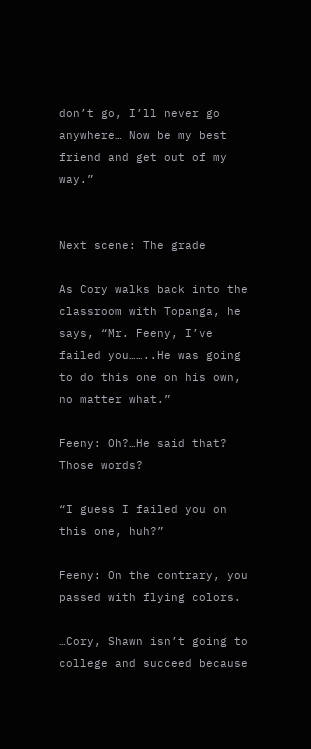don’t go, I’ll never go anywhere… Now be my best friend and get out of my way.”


Next scene: The grade

As Cory walks back into the classroom with Topanga, he says, “Mr. Feeny, I’ve failed you……..He was going to do this one on his own, no matter what.”

Feeny: Oh?…He said that? Those words?

“I guess I failed you on this one, huh?”

Feeny: On the contrary, you passed with flying colors.

…Cory, Shawn isn’t going to college and succeed because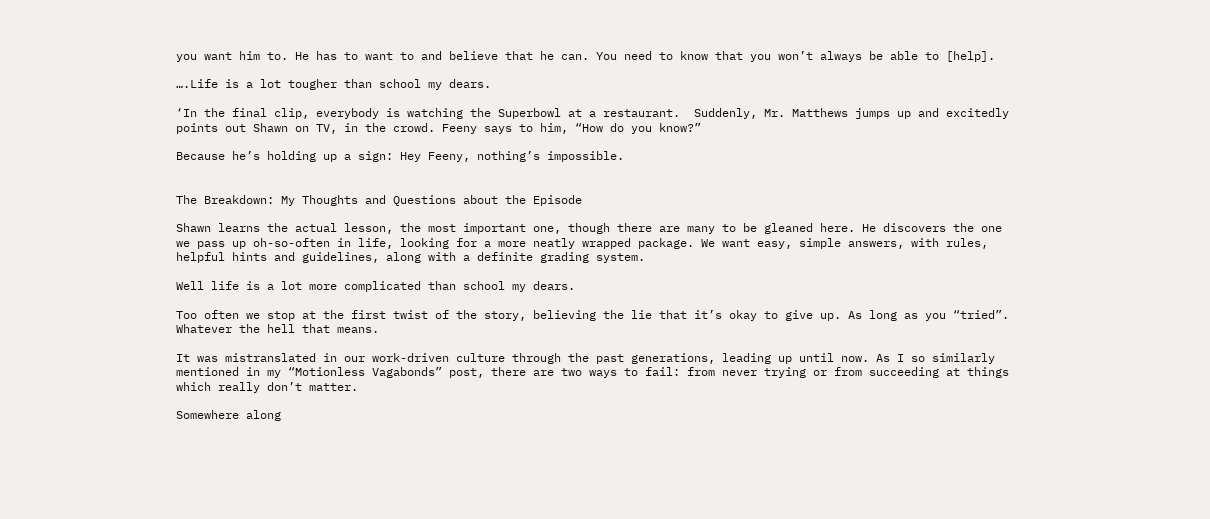you want him to. He has to want to and believe that he can. You need to know that you won’t always be able to [help].

….Life is a lot tougher than school my dears.

‘In the final clip, everybody is watching the Superbowl at a restaurant.  Suddenly, Mr. Matthews jumps up and excitedly points out Shawn on TV, in the crowd. Feeny says to him, “How do you know?”

Because he’s holding up a sign: Hey Feeny, nothing’s impossible.


The Breakdown: My Thoughts and Questions about the Episode

Shawn learns the actual lesson, the most important one, though there are many to be gleaned here. He discovers the one we pass up oh-so-often in life, looking for a more neatly wrapped package. We want easy, simple answers, with rules, helpful hints and guidelines, along with a definite grading system.

Well life is a lot more complicated than school my dears.

Too often we stop at the first twist of the story, believing the lie that it’s okay to give up. As long as you “tried”. Whatever the hell that means.

It was mistranslated in our work-driven culture through the past generations, leading up until now. As I so similarly mentioned in my “Motionless Vagabonds” post, there are two ways to fail: from never trying or from succeeding at things which really don’t matter.

Somewhere along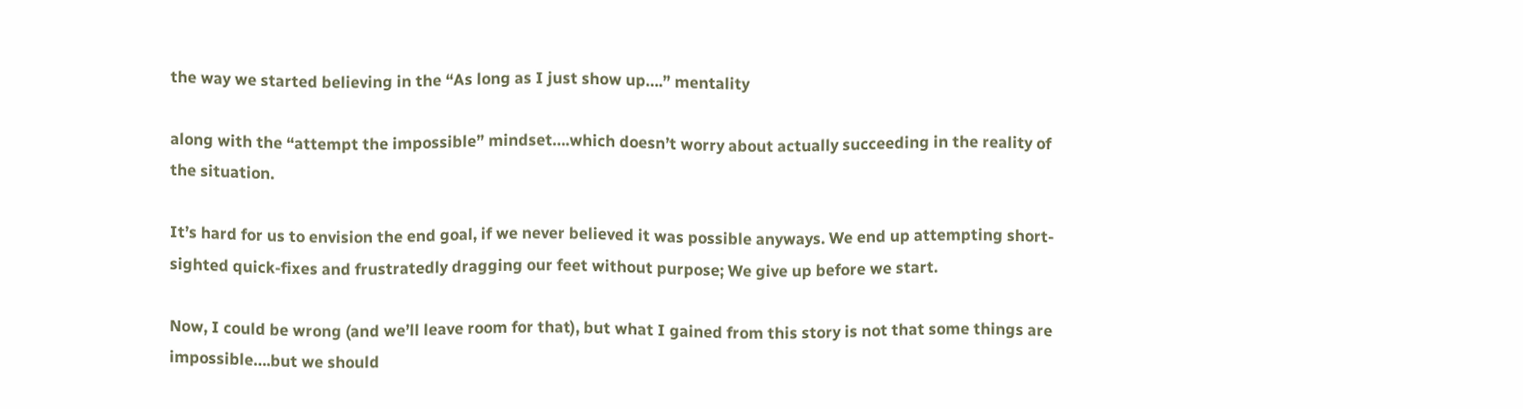the way we started believing in the “As long as I just show up….” mentality

along with the “attempt the impossible” mindset….which doesn’t worry about actually succeeding in the reality of the situation.

It’s hard for us to envision the end goal, if we never believed it was possible anyways. We end up attempting short-sighted quick-fixes and frustratedly dragging our feet without purpose; We give up before we start.

Now, I could be wrong (and we’ll leave room for that), but what I gained from this story is not that some things are impossible….but we should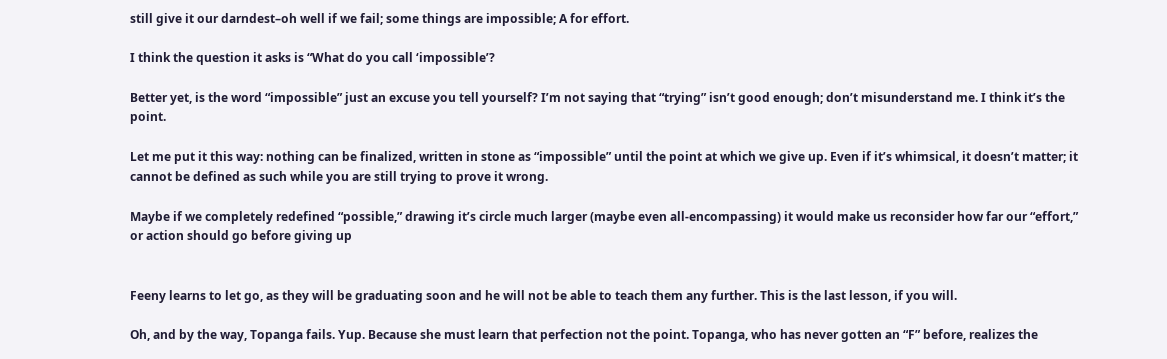still give it our darndest–oh well if we fail; some things are impossible; A for effort.

I think the question it asks is “What do you call ‘impossible’?

Better yet, is the word “impossible” just an excuse you tell yourself? I’m not saying that “trying” isn’t good enough; don’t misunderstand me. I think it’s the point.

Let me put it this way: nothing can be finalized, written in stone as “impossible” until the point at which we give up. Even if it’s whimsical, it doesn’t matter; it cannot be defined as such while you are still trying to prove it wrong.

Maybe if we completely redefined “possible,” drawing it’s circle much larger (maybe even all-encompassing) it would make us reconsider how far our “effort,” or action should go before giving up


Feeny learns to let go, as they will be graduating soon and he will not be able to teach them any further. This is the last lesson, if you will.

Oh, and by the way, Topanga fails. Yup. Because she must learn that perfection not the point. Topanga, who has never gotten an “F” before, realizes the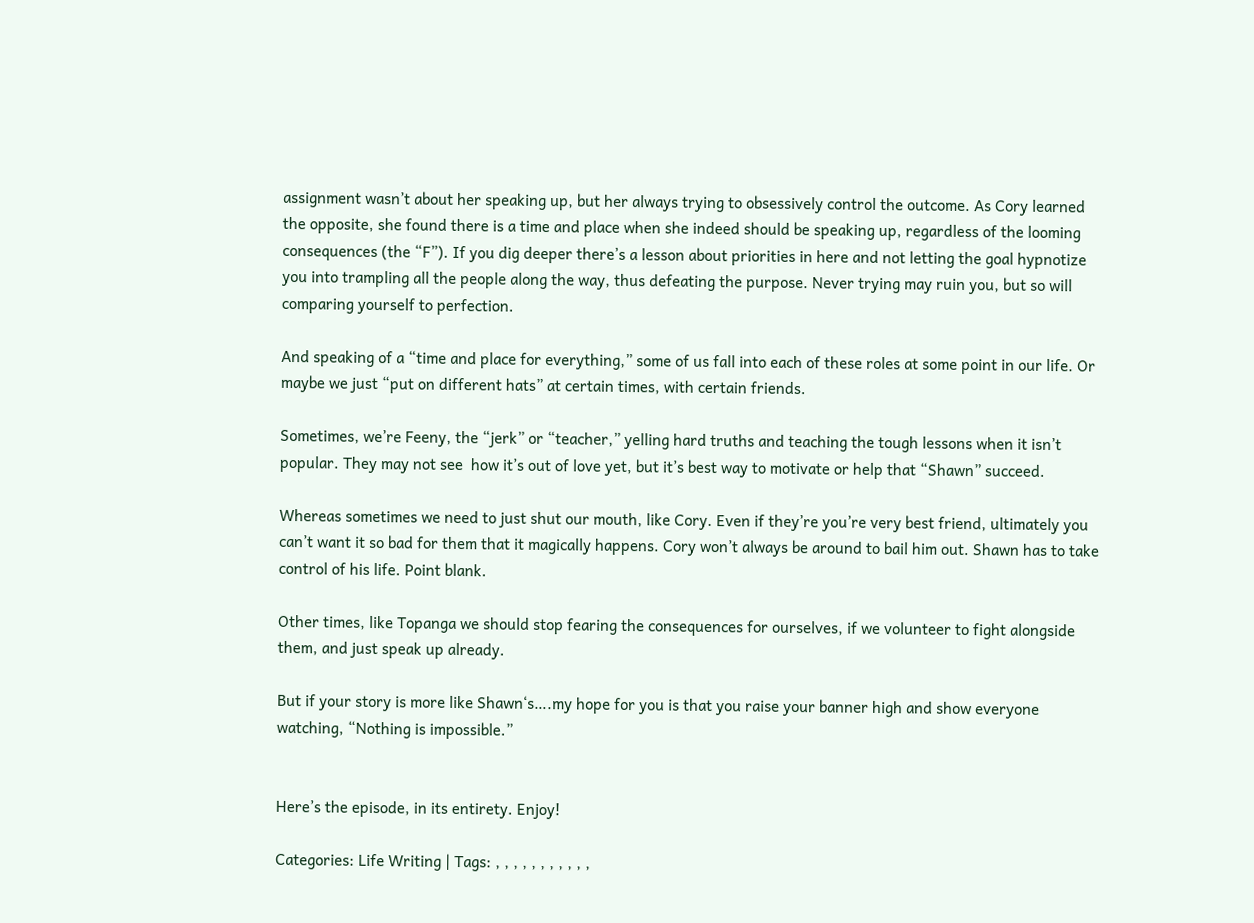assignment wasn’t about her speaking up, but her always trying to obsessively control the outcome. As Cory learned the opposite, she found there is a time and place when she indeed should be speaking up, regardless of the looming consequences (the “F”). If you dig deeper there’s a lesson about priorities in here and not letting the goal hypnotize you into trampling all the people along the way, thus defeating the purpose. Never trying may ruin you, but so will comparing yourself to perfection.

And speaking of a “time and place for everything,” some of us fall into each of these roles at some point in our life. Or maybe we just “put on different hats” at certain times, with certain friends.

Sometimes, we’re Feeny, the “jerk” or “teacher,” yelling hard truths and teaching the tough lessons when it isn’t popular. They may not see  how it’s out of love yet, but it’s best way to motivate or help that “Shawn” succeed.

Whereas sometimes we need to just shut our mouth, like Cory. Even if they’re you’re very best friend, ultimately you can’t want it so bad for them that it magically happens. Cory won’t always be around to bail him out. Shawn has to take control of his life. Point blank.

Other times, like Topanga we should stop fearing the consequences for ourselves, if we volunteer to fight alongside them, and just speak up already.

But if your story is more like Shawn‘s….my hope for you is that you raise your banner high and show everyone watching, “Nothing is impossible.”


Here’s the episode, in its entirety. Enjoy!

Categories: Life Writing | Tags: , , , , , , , , , , ,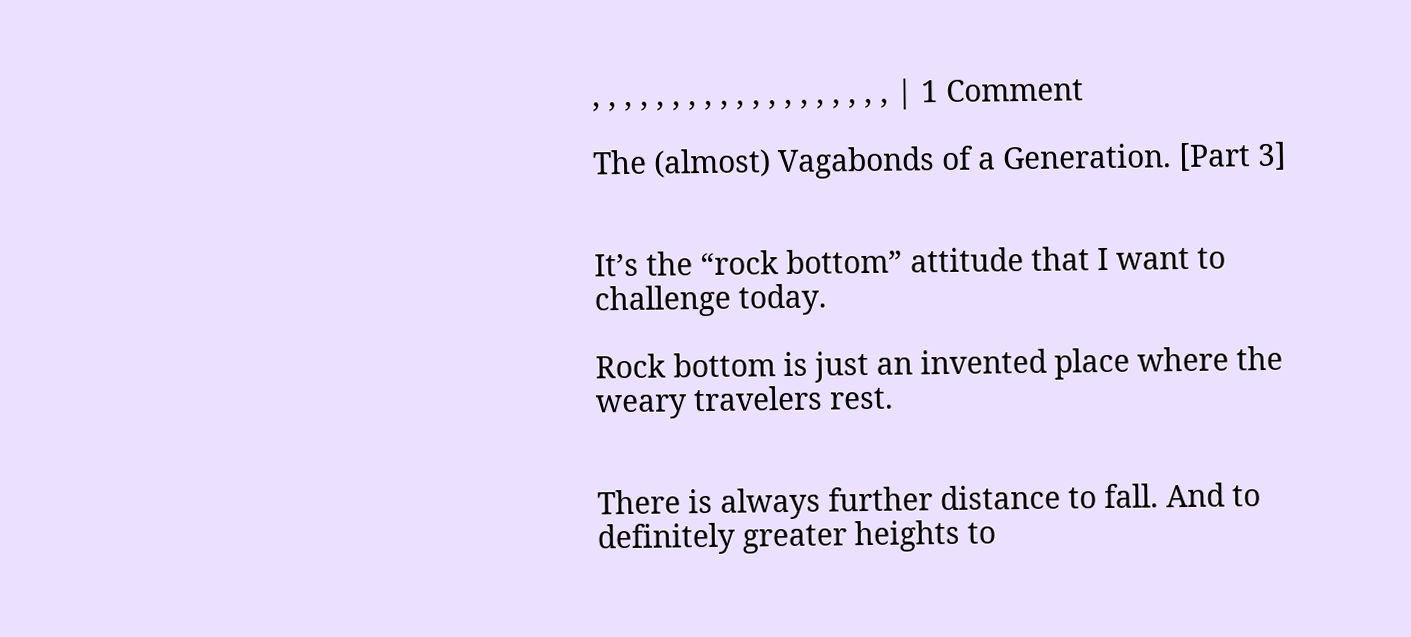, , , , , , , , , , , , , , , , , , , | 1 Comment

The (almost) Vagabonds of a Generation. [Part 3]


It’s the “rock bottom” attitude that I want to challenge today.

Rock bottom is just an invented place where the weary travelers rest.


There is always further distance to fall. And to definitely greater heights to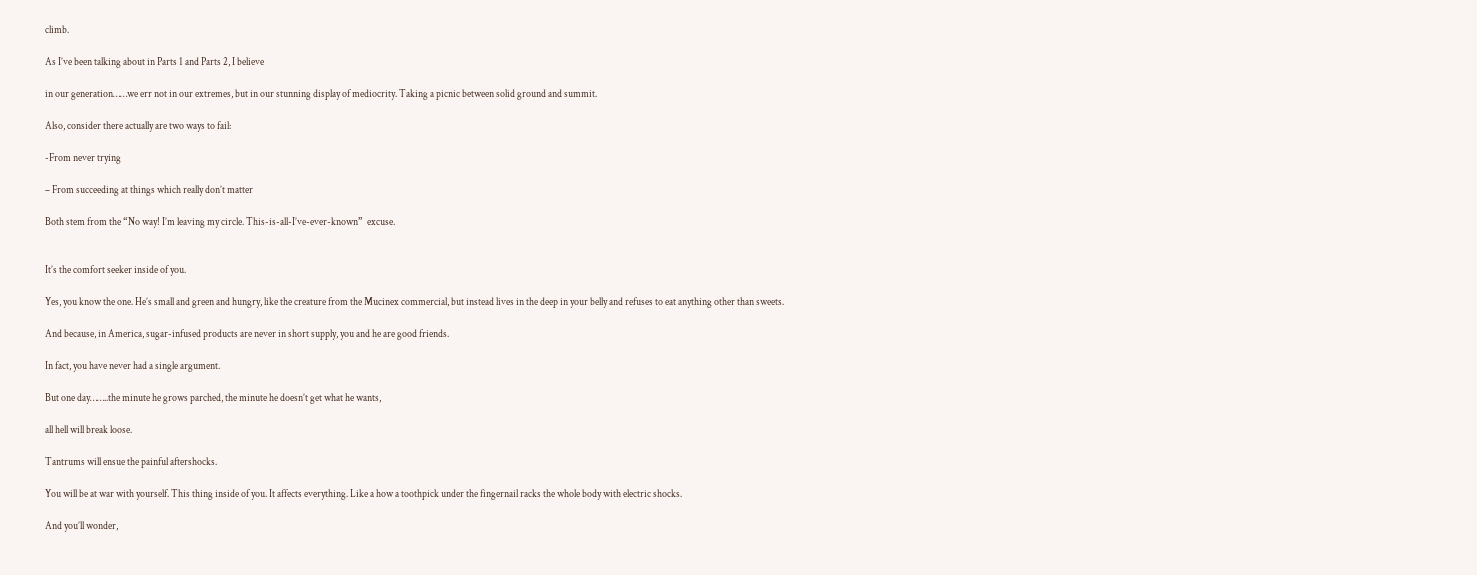climb.

As I’ve been talking about in Parts 1 and Parts 2, I believe

in our generation……we err not in our extremes, but in our stunning display of mediocrity. Taking a picnic between solid ground and summit.

Also, consider there actually are two ways to fail:

-From never trying

– From succeeding at things which really don’t matter

Both stem from the “No way! I’m leaving my circle. This-is-all-I’ve-ever-known”  excuse.


It’s the comfort seeker inside of you.

Yes, you know the one. He’s small and green and hungry, like the creature from the Mucinex commercial, but instead lives in the deep in your belly and refuses to eat anything other than sweets.

And because, in America, sugar-infused products are never in short supply, you and he are good friends.

In fact, you have never had a single argument.

But one day……..the minute he grows parched, the minute he doesn’t get what he wants,

all hell will break loose.

Tantrums will ensue the painful aftershocks.

You will be at war with yourself. This thing inside of you. It affects everything. Like a how a toothpick under the fingernail racks the whole body with electric shocks.

And you’ll wonder,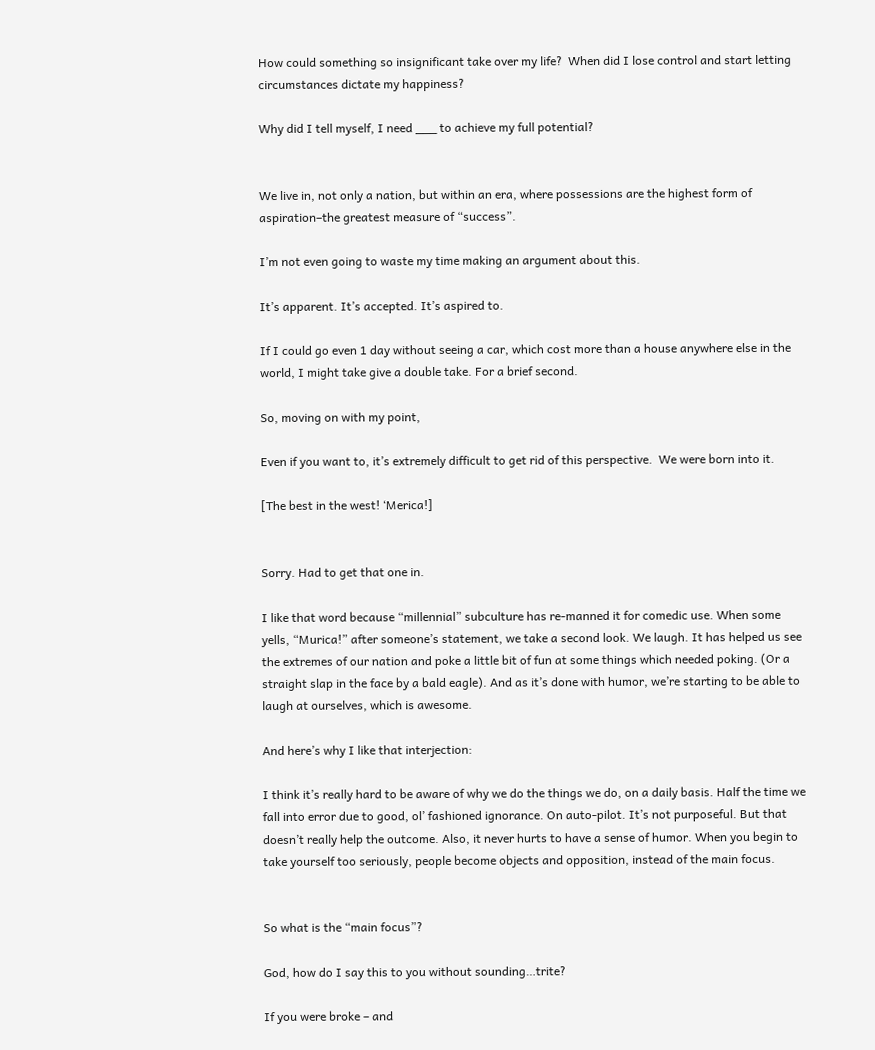How could something so insignificant take over my life?  When did I lose control and start letting circumstances dictate my happiness?

Why did I tell myself, I need ___ to achieve my full potential?


We live in, not only a nation, but within an era, where possessions are the highest form of aspiration–the greatest measure of “success”.

I’m not even going to waste my time making an argument about this.

It’s apparent. It’s accepted. It’s aspired to.

If I could go even 1 day without seeing a car, which cost more than a house anywhere else in the world, I might take give a double take. For a brief second.

So, moving on with my point,

Even if you want to, it’s extremely difficult to get rid of this perspective.  We were born into it.

[The best in the west! ‘Merica!]


Sorry. Had to get that one in.

I like that word because “millennial” subculture has re-manned it for comedic use. When some yells, “Murica!” after someone’s statement, we take a second look. We laugh. It has helped us see the extremes of our nation and poke a little bit of fun at some things which needed poking. (Or a straight slap in the face by a bald eagle). And as it’s done with humor, we’re starting to be able to laugh at ourselves, which is awesome.

And here’s why I like that interjection:

I think it’s really hard to be aware of why we do the things we do, on a daily basis. Half the time we fall into error due to good, ol’ fashioned ignorance. On auto-pilot. It’s not purposeful. But that doesn’t really help the outcome. Also, it never hurts to have a sense of humor. When you begin to take yourself too seriously, people become objects and opposition, instead of the main focus.


So what is the “main focus”?

God, how do I say this to you without sounding…trite?

If you were broke – and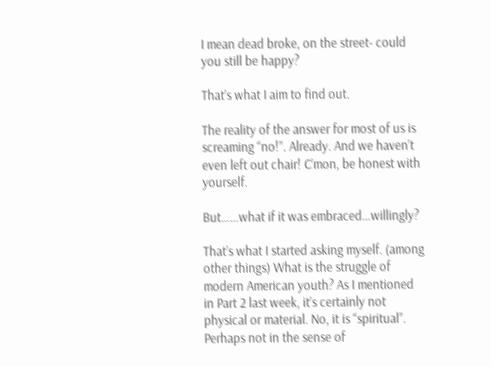I mean dead broke, on the street- could you still be happy?

That’s what I aim to find out.

The reality of the answer for most of us is screaming “no!”. Already. And we haven’t even left out chair! C’mon, be honest with yourself.

But……what if it was embraced…willingly?

That’s what I started asking myself. (among other things) What is the struggle of modern American youth? As I mentioned in Part 2 last week, it’s certainly not physical or material. No, it is “spiritual”. Perhaps not in the sense of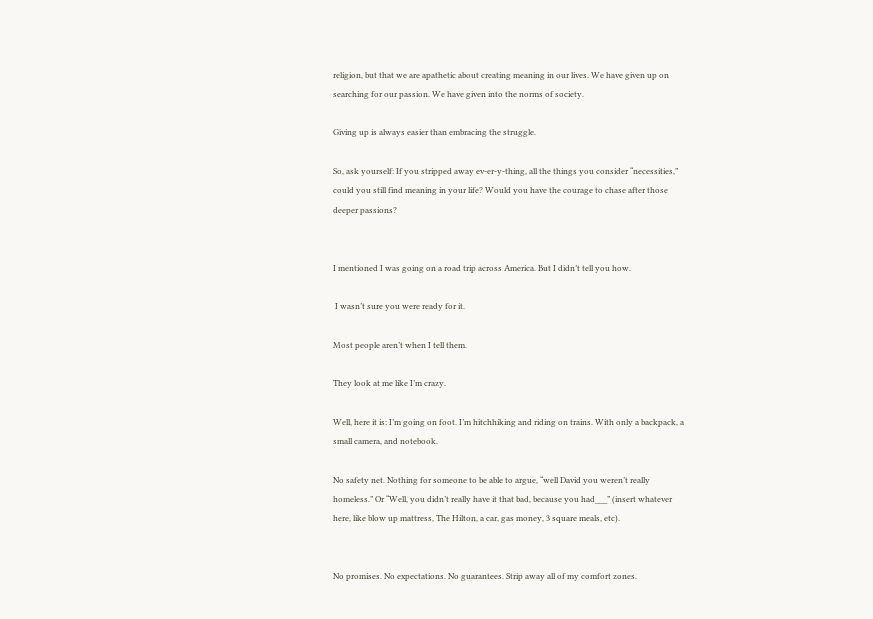religion, but that we are apathetic about creating meaning in our lives. We have given up on searching for our passion. We have given into the norms of society.

Giving up is always easier than embracing the struggle.

So, ask yourself: If you stripped away ev-er-y-thing, all the things you consider “necessities,” could you still find meaning in your life? Would you have the courage to chase after those deeper passions?


I mentioned I was going on a road trip across America. But I didn’t tell you how.

 I wasn’t sure you were ready for it.

Most people aren’t when I tell them.

They look at me like I’m crazy.

Well, here it is: I’m going on foot. I’m hitchhiking and riding on trains. With only a backpack, a small camera, and notebook.

No safety net. Nothing for someone to be able to argue, “well David you weren’t really homeless.” Or “Well, you didn’t really have it that bad, because you had___” (insert whatever here, like blow up mattress, The Hilton, a car, gas money, 3 square meals, etc).


No promises. No expectations. No guarantees. Strip away all of my comfort zones.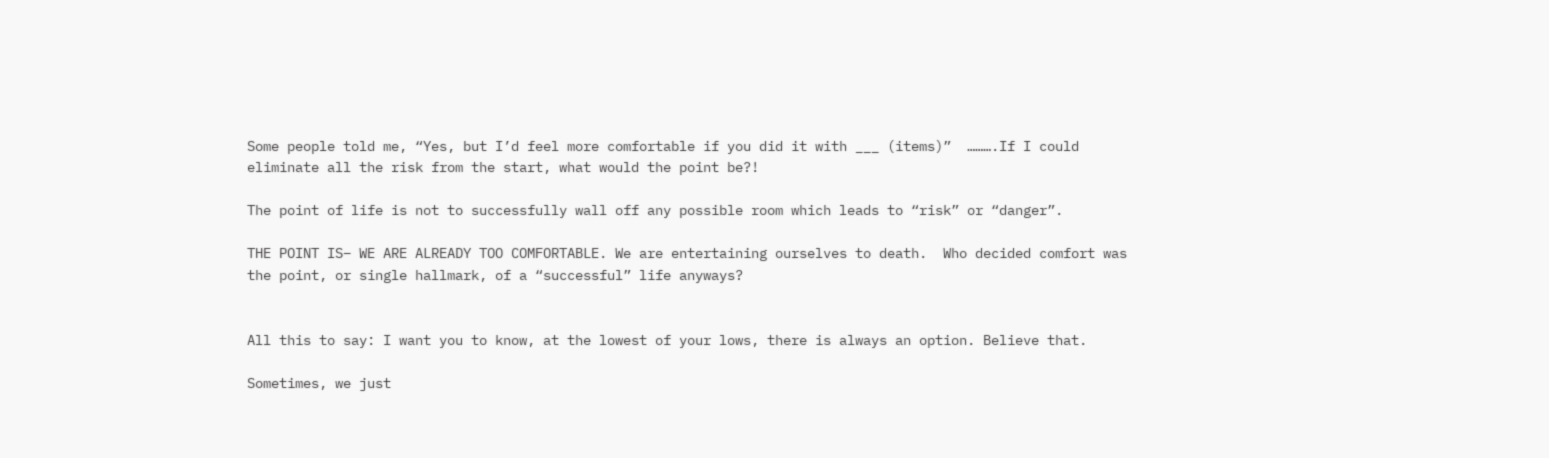Some people told me, “Yes, but I’d feel more comfortable if you did it with ___ (items)”  ……….If I could eliminate all the risk from the start, what would the point be?!

The point of life is not to successfully wall off any possible room which leads to “risk” or “danger”.

THE POINT IS– WE ARE ALREADY TOO COMFORTABLE. We are entertaining ourselves to death.  Who decided comfort was the point, or single hallmark, of a “successful” life anyways?


All this to say: I want you to know, at the lowest of your lows, there is always an option. Believe that.

Sometimes, we just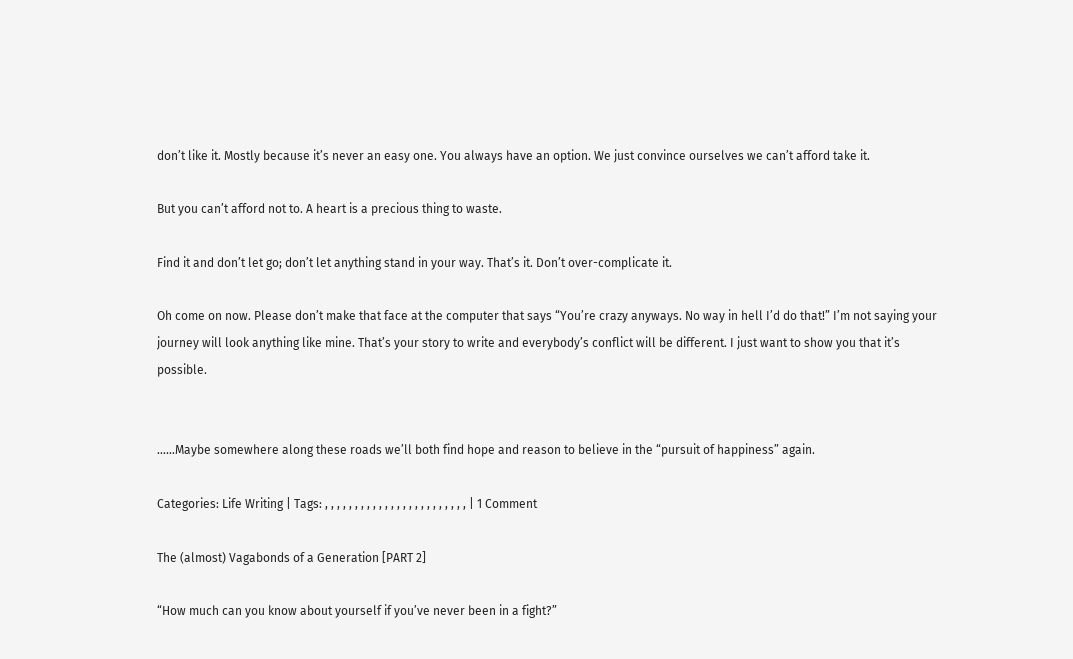don’t like it. Mostly because it’s never an easy one. You always have an option. We just convince ourselves we can’t afford take it.

But you can’t afford not to. A heart is a precious thing to waste.

Find it and don’t let go; don’t let anything stand in your way. That’s it. Don’t over-complicate it.

Oh come on now. Please don’t make that face at the computer that says “You’re crazy anyways. No way in hell I’d do that!” I’m not saying your journey will look anything like mine. That’s your story to write and everybody’s conflict will be different. I just want to show you that it’s possible.


……Maybe somewhere along these roads we’ll both find hope and reason to believe in the “pursuit of happiness” again.

Categories: Life Writing | Tags: , , , , , , , , , , , , , , , , , , , , , , , , | 1 Comment

The (almost) Vagabonds of a Generation [PART 2]

“How much can you know about yourself if you’ve never been in a fight?”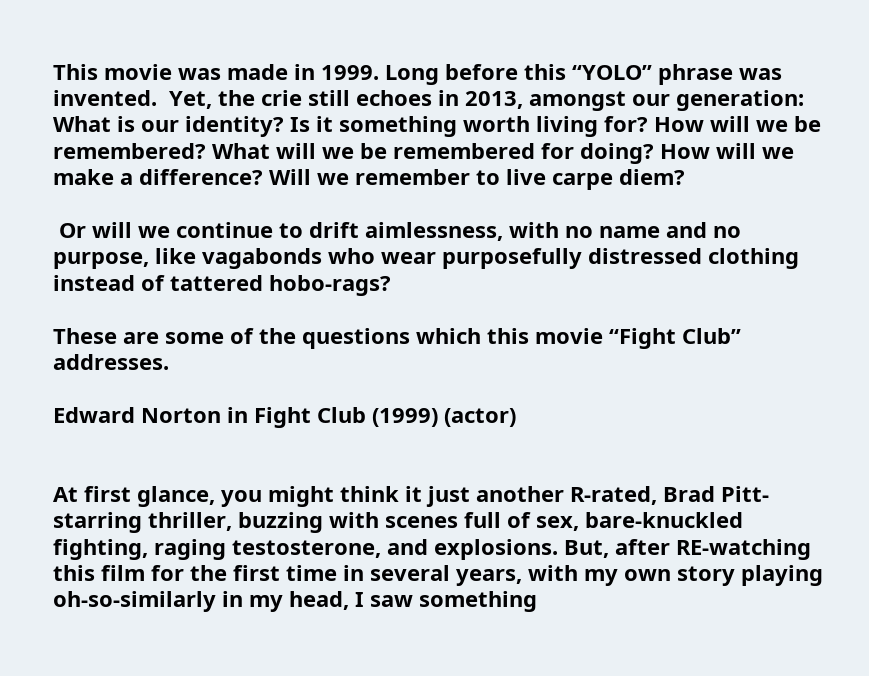This movie was made in 1999. Long before this “YOLO” phrase was invented.  Yet, the crie still echoes in 2013, amongst our generation: What is our identity? Is it something worth living for? How will we be remembered? What will we be remembered for doing? How will we make a difference? Will we remember to live carpe diem?

 Or will we continue to drift aimlessness, with no name and no purpose, like vagabonds who wear purposefully distressed clothing instead of tattered hobo-rags?

These are some of the questions which this movie “Fight Club” addresses.

Edward Norton in Fight Club (1999) (actor)


At first glance, you might think it just another R-rated, Brad Pitt-starring thriller, buzzing with scenes full of sex, bare-knuckled fighting, raging testosterone, and explosions. But, after RE-watching this film for the first time in several years, with my own story playing oh-so-similarly in my head, I saw something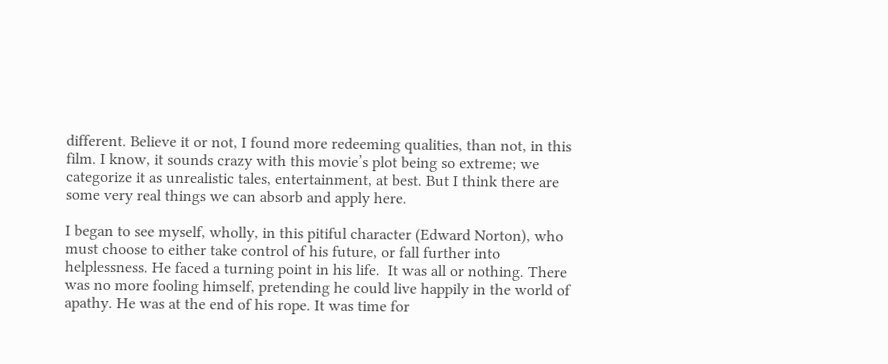different. Believe it or not, I found more redeeming qualities, than not, in this film. I know, it sounds crazy with this movie’s plot being so extreme; we categorize it as unrealistic tales, entertainment, at best. But I think there are some very real things we can absorb and apply here.

I began to see myself, wholly, in this pitiful character (Edward Norton), who must choose to either take control of his future, or fall further into helplessness. He faced a turning point in his life.  It was all or nothing. There was no more fooling himself, pretending he could live happily in the world of apathy. He was at the end of his rope. It was time for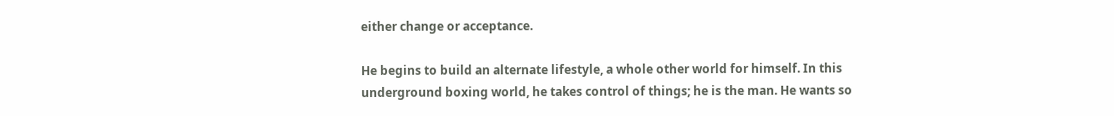either change or acceptance.

He begins to build an alternate lifestyle, a whole other world for himself. In this underground boxing world, he takes control of things; he is the man. He wants so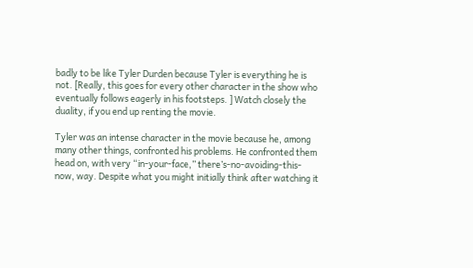badly to be like Tyler Durden because Tyler is everything he is not. [Really, this goes for every other character in the show who eventually follows eagerly in his footsteps. ] Watch closely the duality, if you end up renting the movie.

Tyler was an intense character in the movie because he, among many other things, confronted his problems. He confronted them head on, with very “in-your-face,” there’s-no-avoiding-this-now, way. Despite what you might initially think after watching it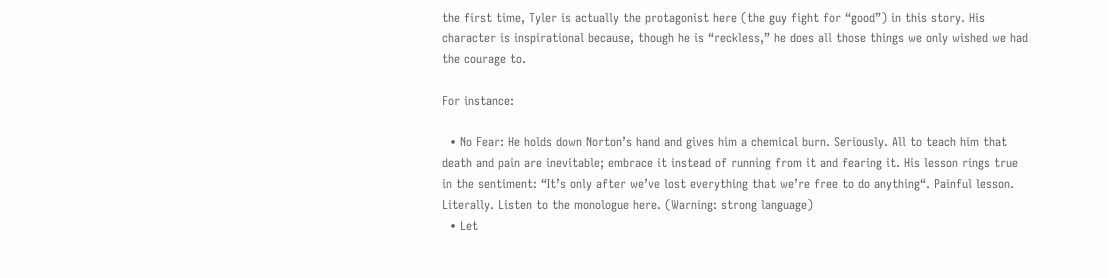the first time, Tyler is actually the protagonist here (the guy fight for “good”) in this story. His character is inspirational because, though he is “reckless,” he does all those things we only wished we had the courage to.

For instance:

  • No Fear: He holds down Norton’s hand and gives him a chemical burn. Seriously. All to teach him that death and pain are inevitable; embrace it instead of running from it and fearing it. His lesson rings true in the sentiment: “It’s only after we’ve lost everything that we’re free to do anything“. Painful lesson. Literally. Listen to the monologue here. (Warning: strong language)
  • Let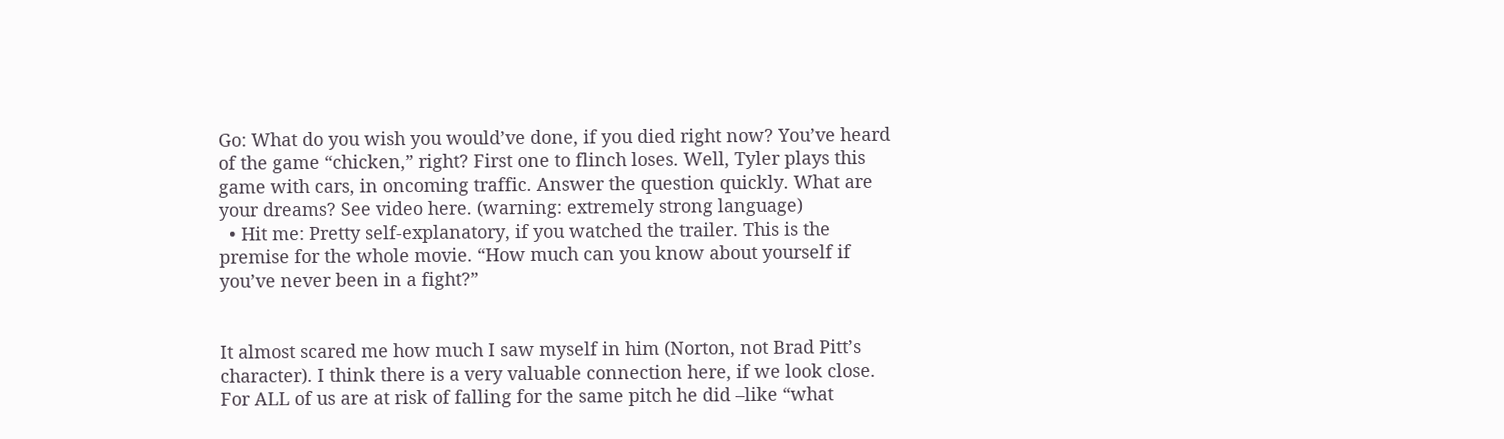Go: What do you wish you would’ve done, if you died right now? You’ve heard of the game “chicken,” right? First one to flinch loses. Well, Tyler plays this game with cars, in oncoming traffic. Answer the question quickly. What are your dreams? See video here. (warning: extremely strong language)
  • Hit me: Pretty self-explanatory, if you watched the trailer. This is the premise for the whole movie. “How much can you know about yourself if you’ve never been in a fight?”


It almost scared me how much I saw myself in him (Norton, not Brad Pitt’s character). I think there is a very valuable connection here, if we look close. For ALL of us are at risk of falling for the same pitch he did –like “what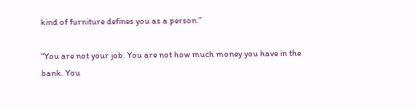kind of furniture defines you as a person.”

“You are not your job. You are not how much money you have in the bank. You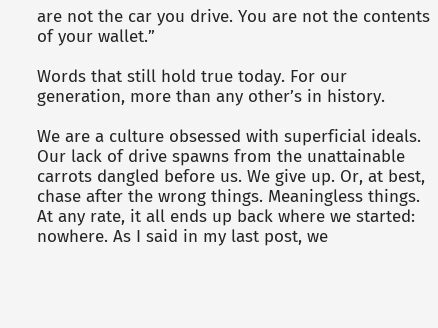are not the car you drive. You are not the contents of your wallet.”

Words that still hold true today. For our generation, more than any other’s in history.

We are a culture obsessed with superficial ideals. Our lack of drive spawns from the unattainable carrots dangled before us. We give up. Or, at best, chase after the wrong things. Meaningless things. At any rate, it all ends up back where we started: nowhere. As I said in my last post, we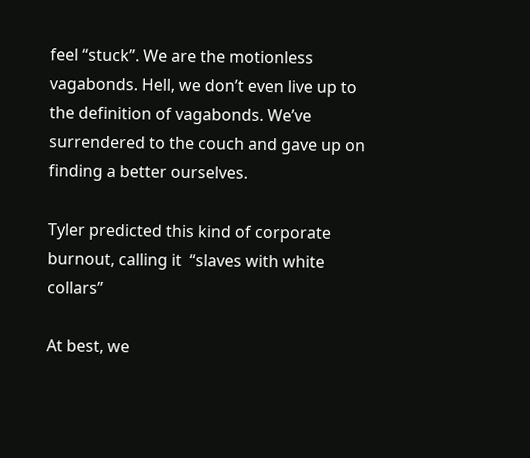feel “stuck”. We are the motionless vagabonds. Hell, we don’t even live up to the definition of vagabonds. We’ve surrendered to the couch and gave up on finding a better ourselves.

Tyler predicted this kind of corporate burnout, calling it  “slaves with white collars”

At best, we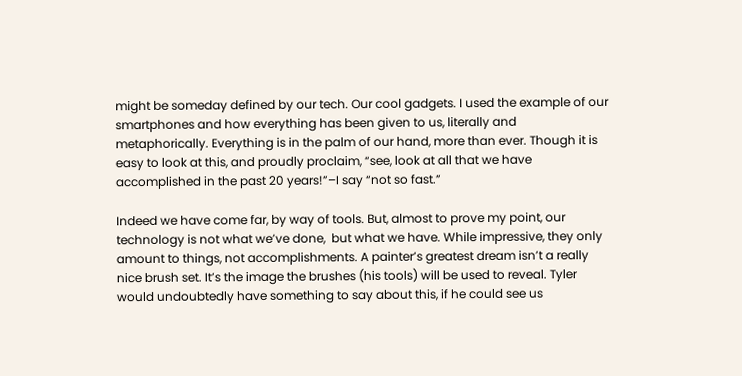might be someday defined by our tech. Our cool gadgets. I used the example of our smartphones and how everything has been given to us, literally and metaphorically. Everything is in the palm of our hand, more than ever. Though it is easy to look at this, and proudly proclaim, “see, look at all that we have accomplished in the past 20 years!”–I say “not so fast.”

Indeed we have come far, by way of tools. But, almost to prove my point, our technology is not what we’ve done,  but what we have. While impressive, they only amount to things, not accomplishments. A painter’s greatest dream isn’t a really nice brush set. It’s the image the brushes (his tools) will be used to reveal. Tyler would undoubtedly have something to say about this, if he could see us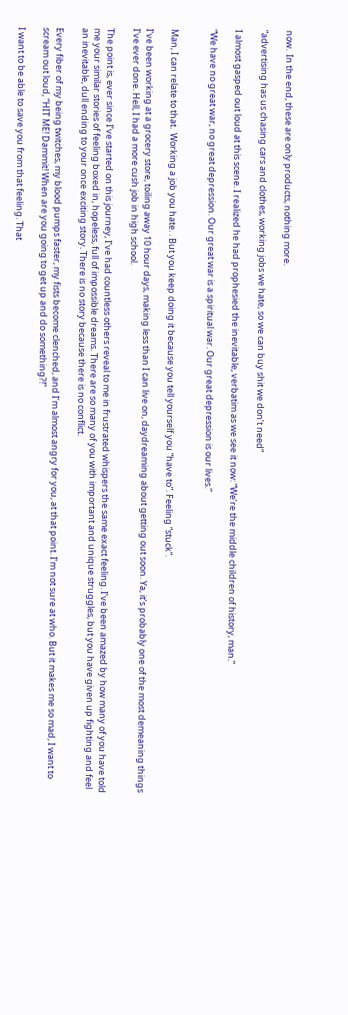now.  In the end, these are only products, nothing more.

“advertising has us chasing cars and clothes, working jobs we hate, so we can buy shit we don’t need”

I almost gasped out loud at this scene. I realized he had prophesied the inevitable, verbatim as we see it now: “We’re the middle children of history, man.”

“We have no great war, no great depression. Our great war is a spiritual war. Our great depression is our lives.”


Man, I can relate to that.  Working a job you hate. . But you keep doing it because you tell yourself you “have to”. Feeling “stuck”.

I’ve been working at a grocery store, toiling away 10 hour days, making less than I can live on, daydreaming about getting out soon. Ya, it’s probably one of the most demeaning things I’ve ever done. Hell, I had a more cush job in high school.

The point is, ever since I’ve started on this journey, I’ve had countless others reveal to me in frustrated whispers the same exact feeling. I’ve been amazed by how many of you have told me your similar stories of feeling boxed in, hopeless, full of impossible dreams. There are so many of you with important and unique struggles, but you have given up fighting and feel an inevitable, dull ending to your once exciting story. There is no story because there is no conflict.

Every fiber of my being twitches, my blood pumps faster, my fists become clenched, and I’m almost angry for you, at that point. I’m not sure at who. But it makes me so mad, I want to scream out loud, “HIT ME! Dammit! When are you going to get up and do something?!”

I want to be able to save you from that feeling. That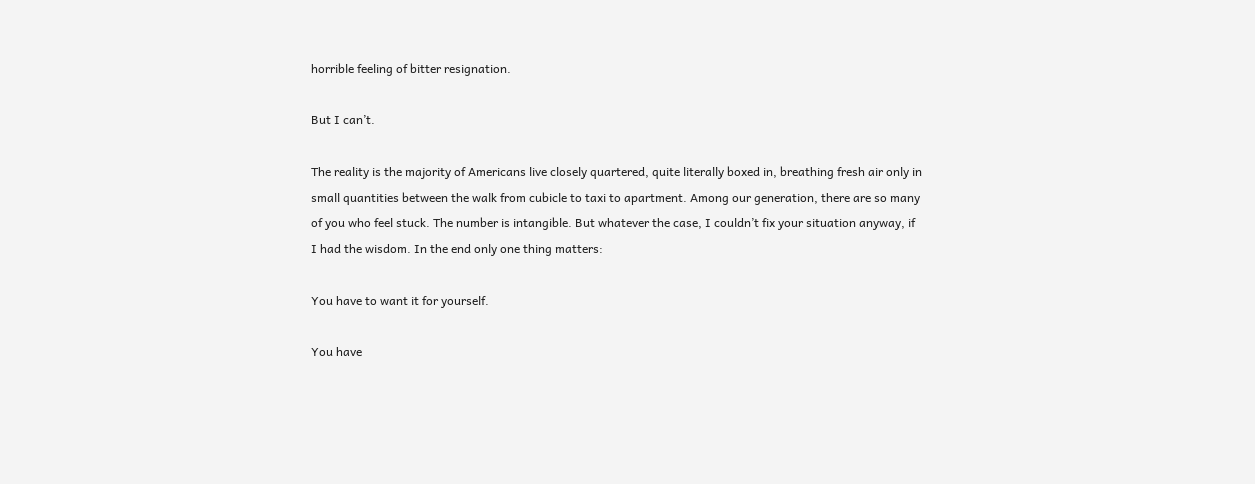horrible feeling of bitter resignation.

But I can’t.

The reality is the majority of Americans live closely quartered, quite literally boxed in, breathing fresh air only in small quantities between the walk from cubicle to taxi to apartment. Among our generation, there are so many of you who feel stuck. The number is intangible. But whatever the case, I couldn’t fix your situation anyway, if I had the wisdom. In the end only one thing matters:

You have to want it for yourself.

You have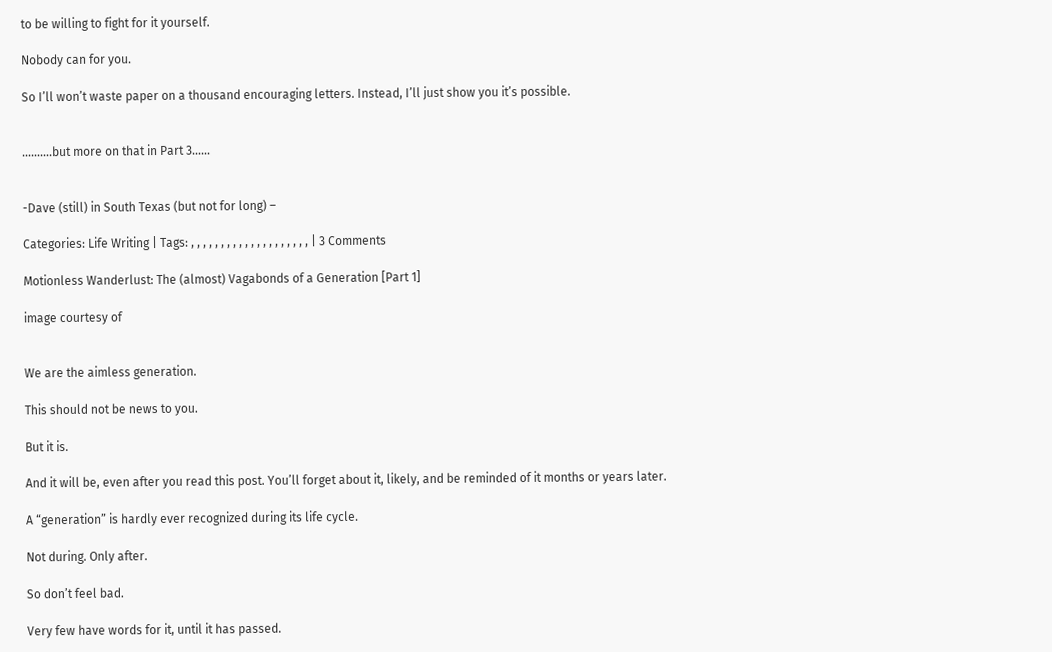to be willing to fight for it yourself.

Nobody can for you.

So I’ll won’t waste paper on a thousand encouraging letters. Instead, I’ll just show you it’s possible.


……….but more on that in Part 3……


-Dave (still) in South Texas (but not for long) –

Categories: Life Writing | Tags: , , , , , , , , , , , , , , , , , , , , | 3 Comments

Motionless Wanderlust: The (almost) Vagabonds of a Generation [Part 1]

image courtesy of


We are the aimless generation.

This should not be news to you.

But it is.

And it will be, even after you read this post. You’ll forget about it, likely, and be reminded of it months or years later.

A “generation” is hardly ever recognized during its life cycle.

Not during. Only after.

So don’t feel bad.

Very few have words for it, until it has passed.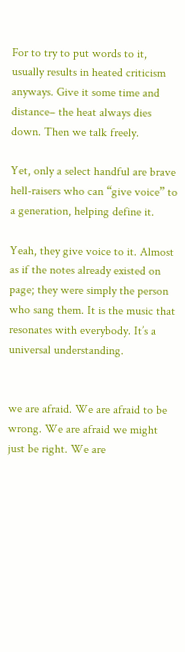For to try to put words to it, usually results in heated criticism anyways. Give it some time and distance– the heat always dies down. Then we talk freely.

Yet, only a select handful are brave hell-raisers who can “give voice” to a generation, helping define it.

Yeah, they give voice to it. Almost as if the notes already existed on page; they were simply the person who sang them. It is the music that resonates with everybody. It’s a universal understanding.


we are afraid. We are afraid to be wrong. We are afraid we might just be right. We are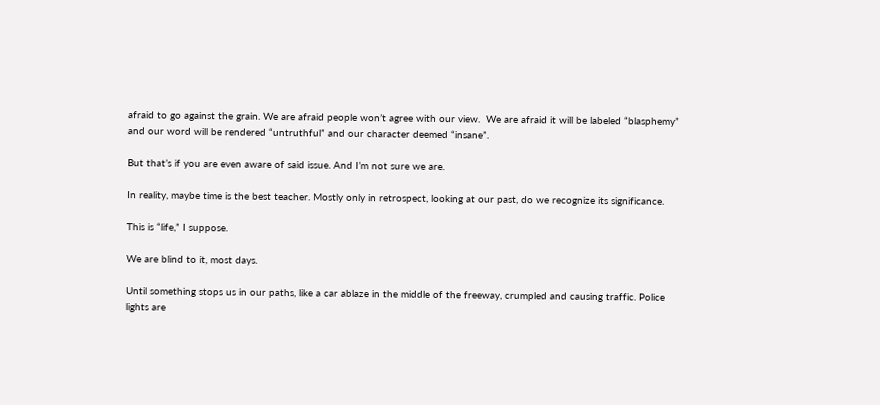afraid to go against the grain. We are afraid people won’t agree with our view.  We are afraid it will be labeled “blasphemy” and our word will be rendered “untruthful” and our character deemed “insane”.

But that’s if you are even aware of said issue. And I’m not sure we are.

In reality, maybe time is the best teacher. Mostly only in retrospect, looking at our past, do we recognize its significance.

This is “life,” I suppose.

We are blind to it, most days.

Until something stops us in our paths, like a car ablaze in the middle of the freeway, crumpled and causing traffic. Police lights are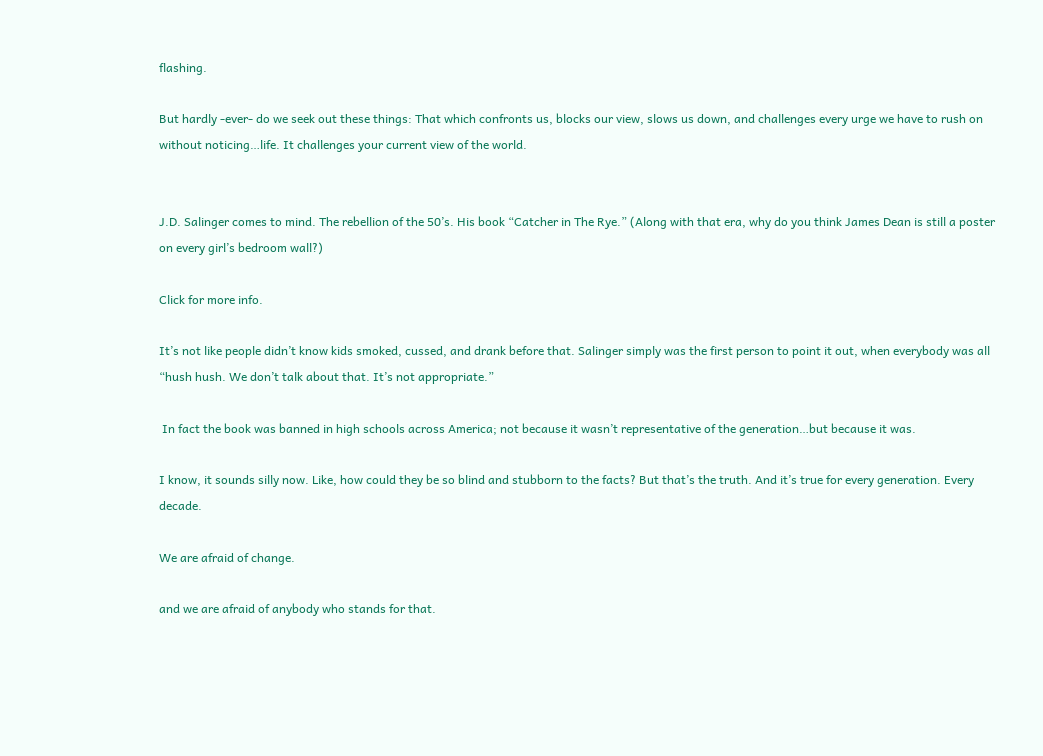flashing.

But hardly -ever- do we seek out these things: That which confronts us, blocks our view, slows us down, and challenges every urge we have to rush on without noticing…life. It challenges your current view of the world.


J.D. Salinger comes to mind. The rebellion of the 50’s. His book “Catcher in The Rye.” (Along with that era, why do you think James Dean is still a poster on every girl’s bedroom wall?)

Click for more info.

It’s not like people didn’t know kids smoked, cussed, and drank before that. Salinger simply was the first person to point it out, when everybody was all “hush hush. We don’t talk about that. It’s not appropriate.”

 In fact the book was banned in high schools across America; not because it wasn’t representative of the generation…but because it was.

I know, it sounds silly now. Like, how could they be so blind and stubborn to the facts? But that’s the truth. And it’s true for every generation. Every decade.

We are afraid of change.

and we are afraid of anybody who stands for that.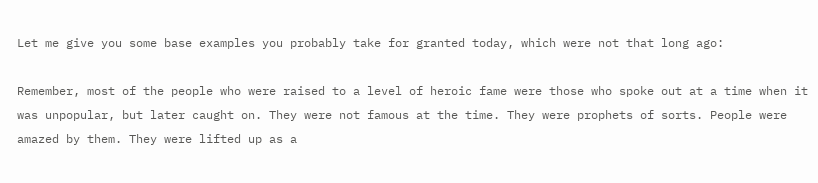Let me give you some base examples you probably take for granted today, which were not that long ago:

Remember, most of the people who were raised to a level of heroic fame were those who spoke out at a time when it was unpopular, but later caught on. They were not famous at the time. They were prophets of sorts. People were amazed by them. They were lifted up as a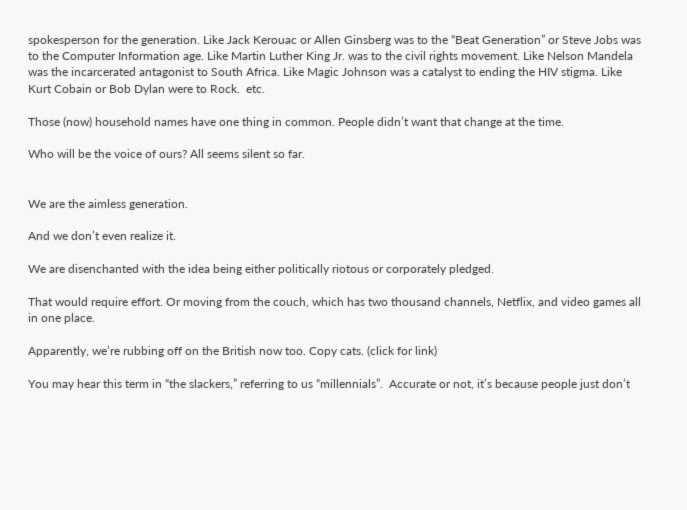spokesperson for the generation. Like Jack Kerouac or Allen Ginsberg was to the “Beat Generation” or Steve Jobs was to the Computer Information age. Like Martin Luther King Jr. was to the civil rights movement. Like Nelson Mandela was the incarcerated antagonist to South Africa. Like Magic Johnson was a catalyst to ending the HIV stigma. Like Kurt Cobain or Bob Dylan were to Rock.  etc.

Those (now) household names have one thing in common. People didn’t want that change at the time.

Who will be the voice of ours? All seems silent so far.


We are the aimless generation.

And we don’t even realize it.

We are disenchanted with the idea being either politically riotous or corporately pledged.

That would require effort. Or moving from the couch, which has two thousand channels, Netflix, and video games all in one place.

Apparently, we’re rubbing off on the British now too. Copy cats. (click for link)

You may hear this term in “the slackers,” referring to us “millennials”.  Accurate or not, it’s because people just don’t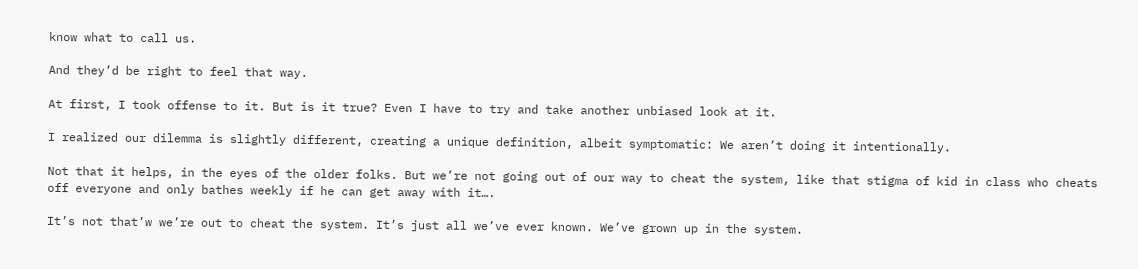know what to call us.

And they’d be right to feel that way.

At first, I took offense to it. But is it true? Even I have to try and take another unbiased look at it.

I realized our dilemma is slightly different, creating a unique definition, albeit symptomatic: We aren’t doing it intentionally.

Not that it helps, in the eyes of the older folks. But we’re not going out of our way to cheat the system, like that stigma of kid in class who cheats off everyone and only bathes weekly if he can get away with it….

It’s not that’w we’re out to cheat the system. It’s just all we’ve ever known. We’ve grown up in the system.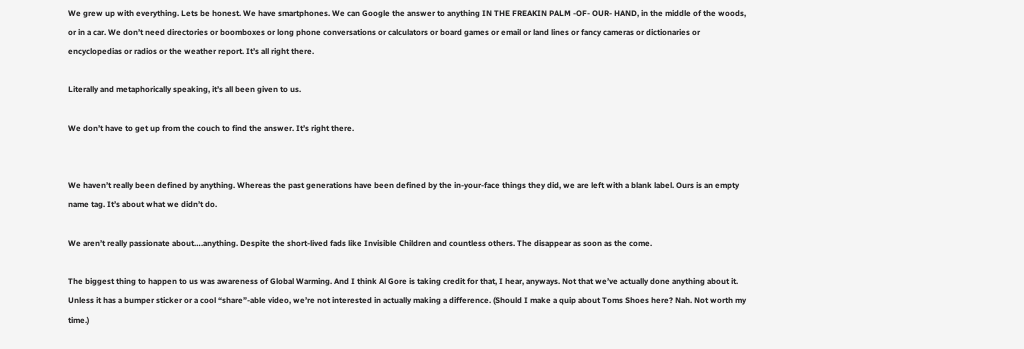We grew up with everything. Lets be honest. We have smartphones. We can Google the answer to anything IN THE FREAKIN PALM -OF- OUR- HAND, in the middle of the woods, or in a car. We don’t need directories or boomboxes or long phone conversations or calculators or board games or email or land lines or fancy cameras or dictionaries or encyclopedias or radios or the weather report. It’s all right there.

Literally and metaphorically speaking, it’s all been given to us.

We don’t have to get up from the couch to find the answer. It’s right there.


We haven’t really been defined by anything. Whereas the past generations have been defined by the in-your-face things they did, we are left with a blank label. Ours is an empty name tag. It’s about what we didn’t do.

We aren’t really passionate about….anything. Despite the short-lived fads like Invisible Children and countless others. The disappear as soon as the come.

The biggest thing to happen to us was awareness of Global Warming. And I think Al Gore is taking credit for that, I hear, anyways. Not that we’ve actually done anything about it. Unless it has a bumper sticker or a cool “share”-able video, we’re not interested in actually making a difference. (Should I make a quip about Toms Shoes here? Nah. Not worth my time.)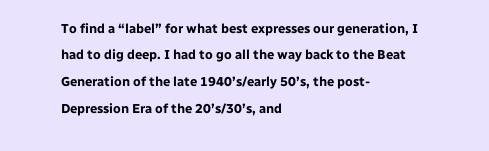To find a “label” for what best expresses our generation, I had to dig deep. I had to go all the way back to the Beat Generation of the late 1940’s/early 50’s, the post-Depression Era of the 20’s/30’s, and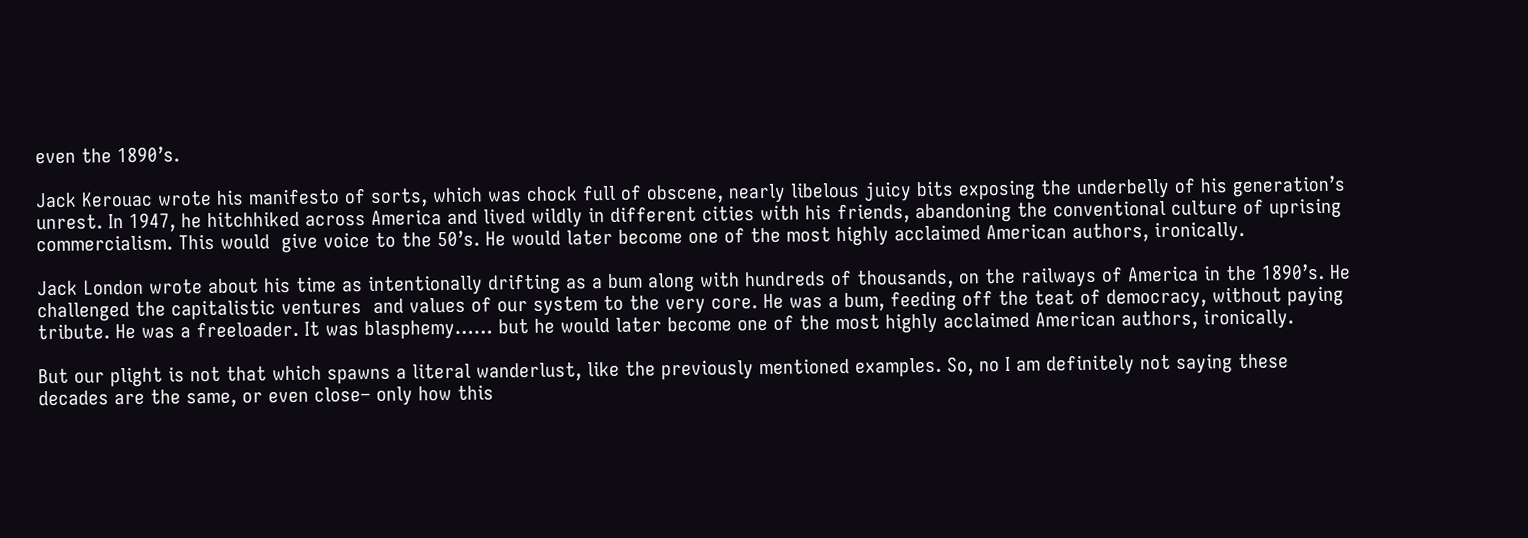even the 1890’s.

Jack Kerouac wrote his manifesto of sorts, which was chock full of obscene, nearly libelous juicy bits exposing the underbelly of his generation’s unrest. In 1947, he hitchhiked across America and lived wildly in different cities with his friends, abandoning the conventional culture of uprising commercialism. This would  give voice to the 50’s. He would later become one of the most highly acclaimed American authors, ironically.

Jack London wrote about his time as intentionally drifting as a bum along with hundreds of thousands, on the railways of America in the 1890’s. He challenged the capitalistic ventures  and values of our system to the very core. He was a bum, feeding off the teat of democracy, without paying tribute. He was a freeloader. It was blasphemy…… but he would later become one of the most highly acclaimed American authors, ironically.

But our plight is not that which spawns a literal wanderlust, like the previously mentioned examples. So, no I am definitely not saying these decades are the same, or even close– only how this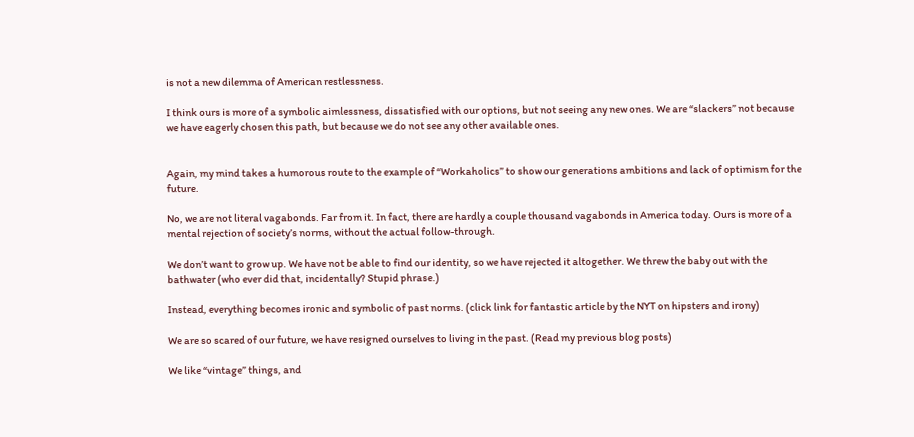is not a new dilemma of American restlessness.

I think ours is more of a symbolic aimlessness, dissatisfied with our options, but not seeing any new ones. We are “slackers” not because we have eagerly chosen this path, but because we do not see any other available ones.


Again, my mind takes a humorous route to the example of “Workaholics” to show our generations ambitions and lack of optimism for the future.

No, we are not literal vagabonds. Far from it. In fact, there are hardly a couple thousand vagabonds in America today. Ours is more of a mental rejection of society’s norms, without the actual follow-through.

We don’t want to grow up. We have not be able to find our identity, so we have rejected it altogether. We threw the baby out with the bathwater (who ever did that, incidentally? Stupid phrase.)

Instead, everything becomes ironic and symbolic of past norms. (click link for fantastic article by the NYT on hipsters and irony)

We are so scared of our future, we have resigned ourselves to living in the past. (Read my previous blog posts)

We like “vintage” things, and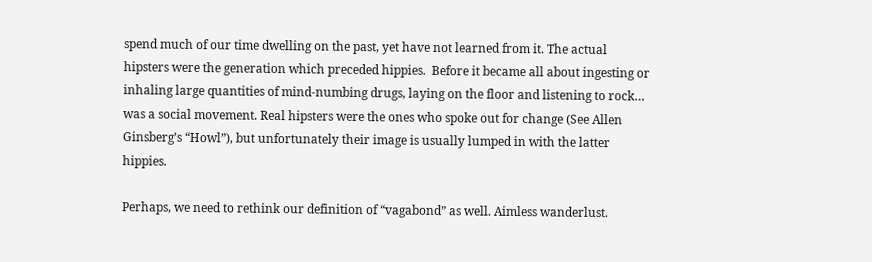spend much of our time dwelling on the past, yet have not learned from it. The actual hipsters were the generation which preceded hippies.  Before it became all about ingesting or inhaling large quantities of mind-numbing drugs, laying on the floor and listening to rock… was a social movement. Real hipsters were the ones who spoke out for change (See Allen Ginsberg’s “Howl”), but unfortunately their image is usually lumped in with the latter hippies.

Perhaps, we need to rethink our definition of “vagabond” as well. Aimless wanderlust.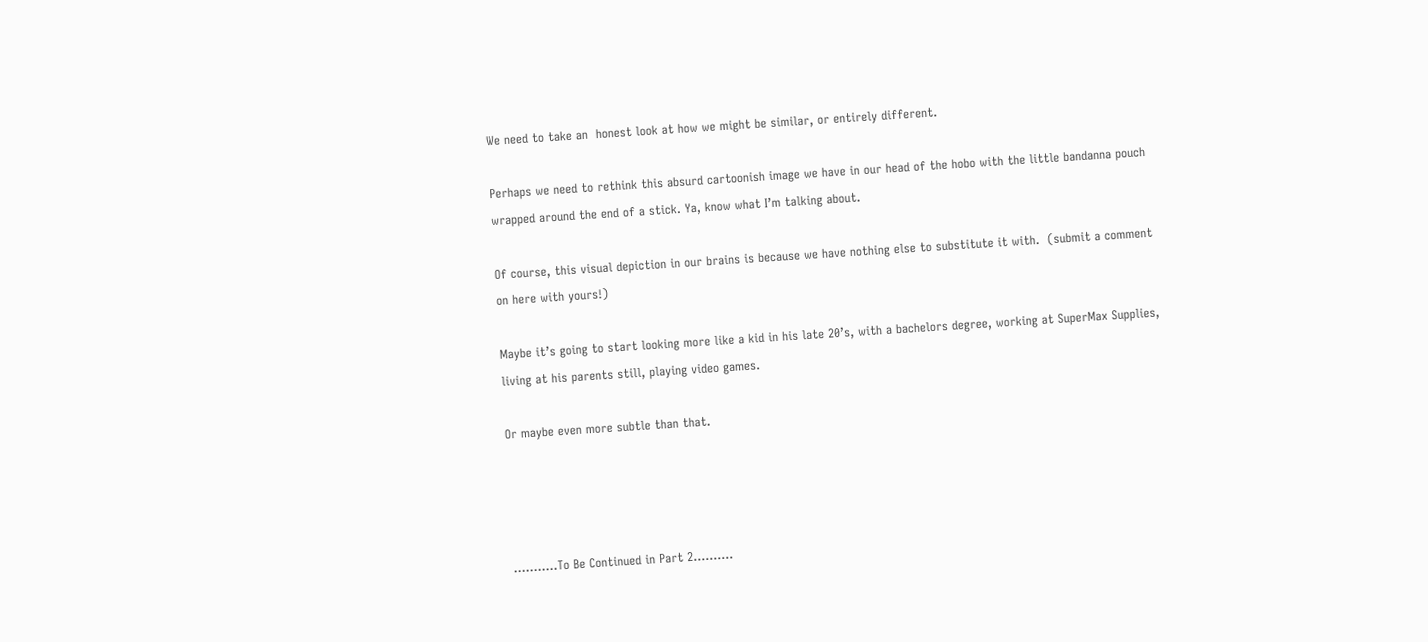We need to take an  honest look at how we might be similar, or entirely different.

Perhaps we need to rethink this absurd cartoonish image we have in our head of the hobo with the little bandanna pouch wrapped around the end of a stick. Ya, know what I’m talking about.

Of course, this visual depiction in our brains is because we have nothing else to substitute it with.  (submit a comment on here with yours!)

Maybe it’s going to start looking more like a kid in his late 20’s, with a bachelors degree, working at SuperMax Supplies, living at his parents still, playing video games.

Or maybe even more subtle than that.




………..To Be Continued in Part 2……….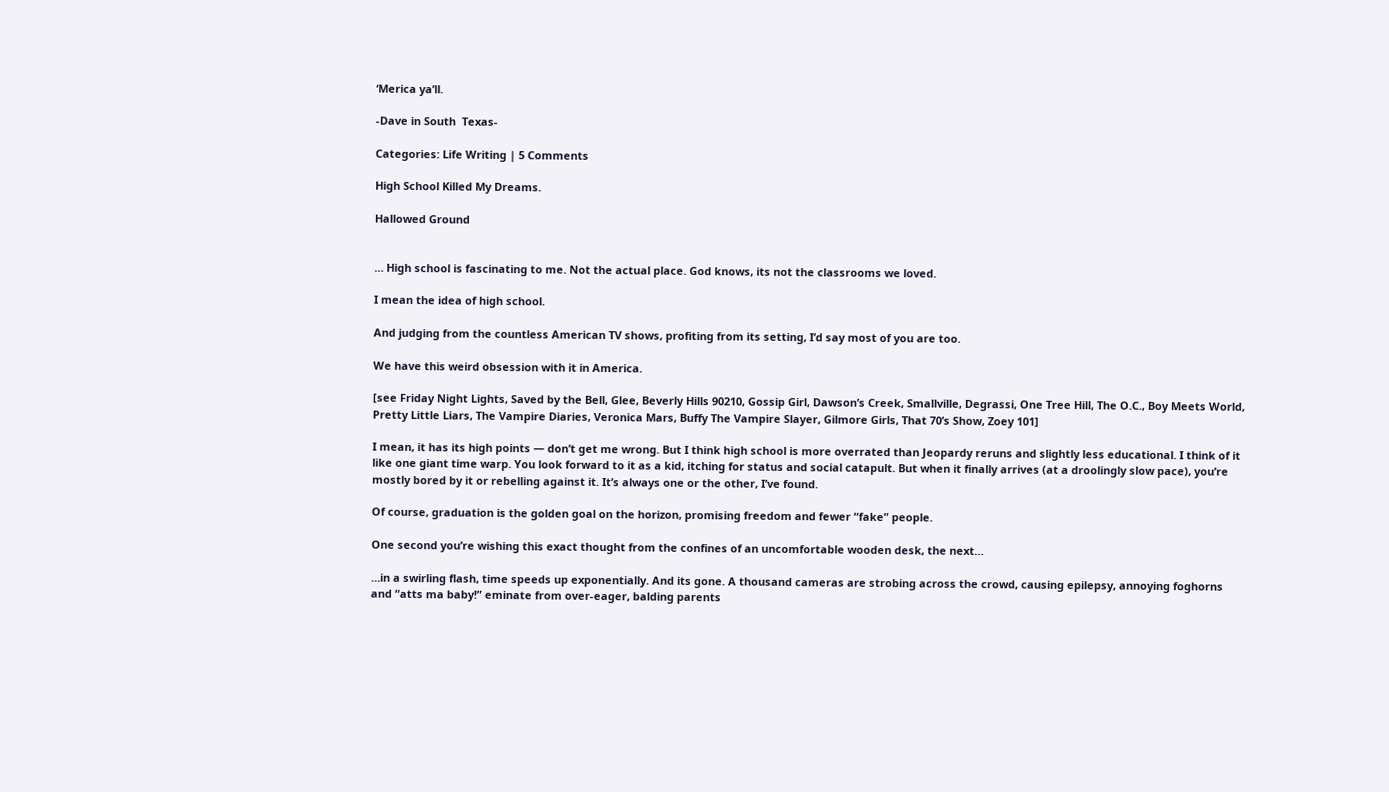‘Merica ya’ll.

-Dave in South  Texas-

Categories: Life Writing | 5 Comments

High School Killed My Dreams.

Hallowed Ground


… High school is fascinating to me. Not the actual place. God knows, its not the classrooms we loved.

I mean the idea of high school.

And judging from the countless American TV shows, profiting from its setting, I’d say most of you are too.

We have this weird obsession with it in America.

[see Friday Night Lights, Saved by the Bell, Glee, Beverly Hills 90210, Gossip Girl, Dawson’s Creek, Smallville, Degrassi, One Tree Hill, The O.C., Boy Meets World, Pretty Little Liars, The Vampire Diaries, Veronica Mars, Buffy The Vampire Slayer, Gilmore Girls, That 70’s Show, Zoey 101]

I mean, it has its high points — don’t get me wrong. But I think high school is more overrated than Jeopardy reruns and slightly less educational. I think of it like one giant time warp. You look forward to it as a kid, itching for status and social catapult. But when it finally arrives (at a droolingly slow pace), you’re mostly bored by it or rebelling against it. It’s always one or the other, I’ve found.

Of course, graduation is the golden goal on the horizon, promising freedom and fewer “fake” people.

One second you’re wishing this exact thought from the confines of an uncomfortable wooden desk, the next…

…in a swirling flash, time speeds up exponentially. And its gone. A thousand cameras are strobing across the crowd, causing epilepsy, annoying foghorns and “atts ma baby!” eminate from over-eager, balding parents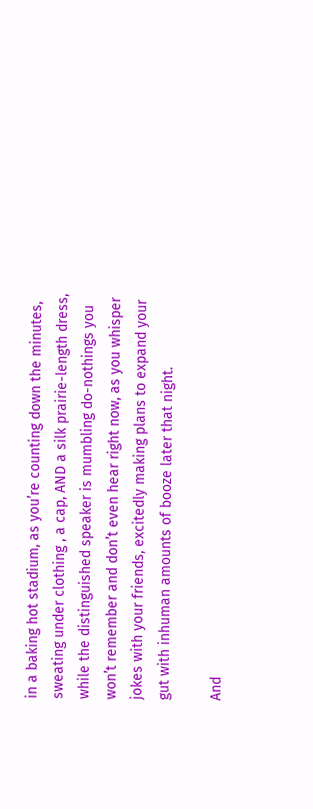in a baking hot stadium, as you’re counting down the minutes, sweating under clothing , a cap, AND a silk prairie-length dress, while the distinguished speaker is mumbling do-nothings you won’t remember and don’t even hear right now, as you whisper jokes with your friends, excitedly making plans to expand your gut with inhuman amounts of booze later that night.

And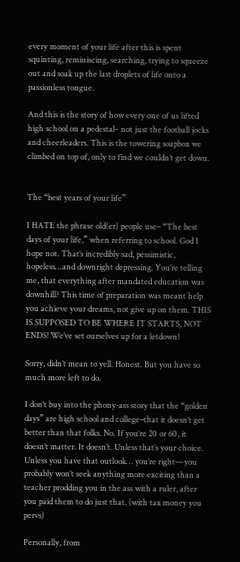every moment of your life after this is spent squinting, reminiscing, searching, trying to squeeze out and soak up the last droplets of life onto a passionless tongue.

And this is the story of how every one of us lifted high school on a pedestal– not just the football jocks and cheerleaders. This is the towering soapbox we climbed on top of, only to find we couldn’t get down.


The “best years of your life”

I HATE the phrase old(er) people use– “The best days of your life,” when referring to school. God I hope not. That’s incredibly sad, pessimistic, hopeless…and downright depressing. You’re telling me, that everything after mandated education was downhill? This time of preparation was meant help you achieve your dreams, not give up on them. THIS IS SUPPOSED TO BE WHERE IT STARTS, NOT ENDS! We’ve set ourselves up for a letdown!

Sorry, didn’t mean to yell. Honest. But you have so much more left to do.

I don’t buy into the phony-ass story that the “golden days” are high school and college–that it doesn’t get better than that folks. No. If you’re 20 or 60, it doesn’t matter. It doesn’t. Unless that’s your choice. Unless you have that outlook… you’re right—you probably won’t seek anything more exciting than a teacher prodding you in the ass with a ruler, after you paid them to do just that. (with tax money you pervs)

Personally, from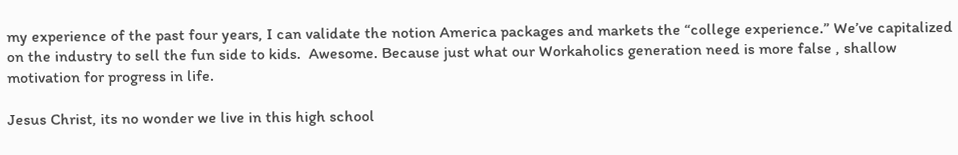my experience of the past four years, I can validate the notion America packages and markets the “college experience.” We’ve capitalized on the industry to sell the fun side to kids.  Awesome. Because just what our Workaholics generation need is more false , shallow motivation for progress in life.

Jesus Christ, its no wonder we live in this high school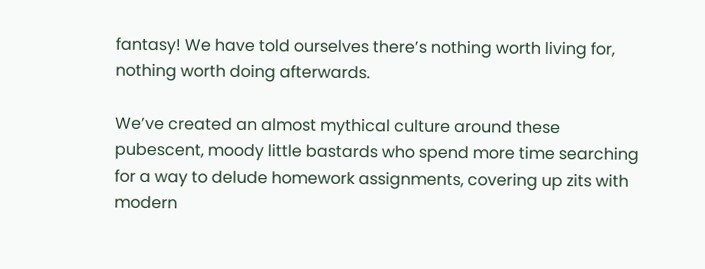fantasy! We have told ourselves there’s nothing worth living for, nothing worth doing afterwards.

We’ve created an almost mythical culture around these pubescent, moody little bastards who spend more time searching for a way to delude homework assignments, covering up zits with modern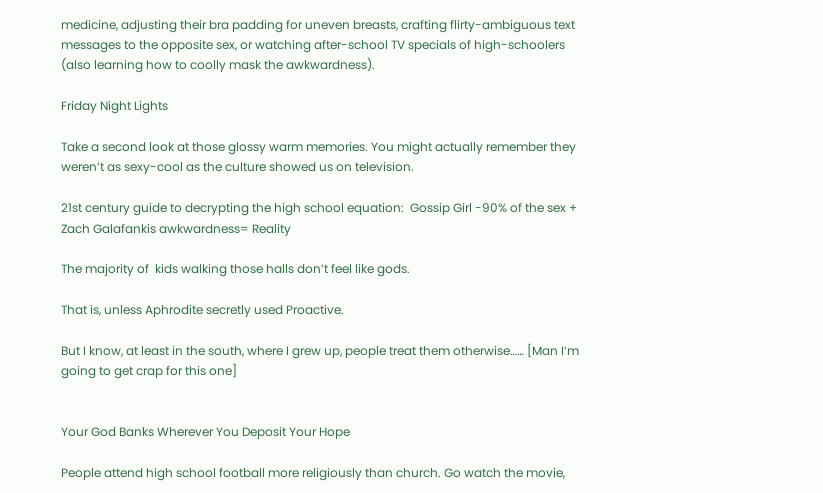medicine, adjusting their bra padding for uneven breasts, crafting flirty-ambiguous text messages to the opposite sex, or watching after-school TV specials of high-schoolers (also learning how to coolly mask the awkwardness).

Friday Night Lights

Take a second look at those glossy warm memories. You might actually remember they weren’t as sexy-cool as the culture showed us on television.

21st century guide to decrypting the high school equation:  Gossip Girl -90% of the sex + Zach Galafankis awkwardness= Reality

The majority of  kids walking those halls don’t feel like gods.

That is, unless Aphrodite secretly used Proactive.

But I know, at least in the south, where I grew up, people treat them otherwise…… [Man I’m going to get crap for this one]


Your God Banks Wherever You Deposit Your Hope

People attend high school football more religiously than church. Go watch the movie,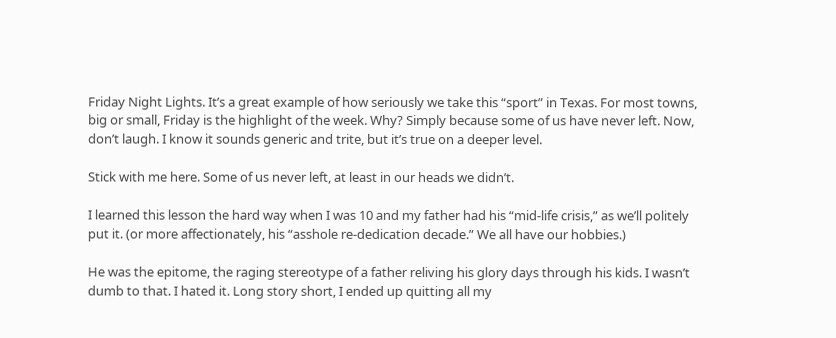Friday Night Lights. It’s a great example of how seriously we take this “sport” in Texas. For most towns, big or small, Friday is the highlight of the week. Why? Simply because some of us have never left. Now, don’t laugh. I know it sounds generic and trite, but it’s true on a deeper level.

Stick with me here. Some of us never left, at least in our heads we didn’t.

I learned this lesson the hard way when I was 10 and my father had his “mid-life crisis,” as we’ll politely put it. (or more affectionately, his “asshole re-dedication decade.” We all have our hobbies.)

He was the epitome, the raging stereotype of a father reliving his glory days through his kids. I wasn’t dumb to that. I hated it. Long story short, I ended up quitting all my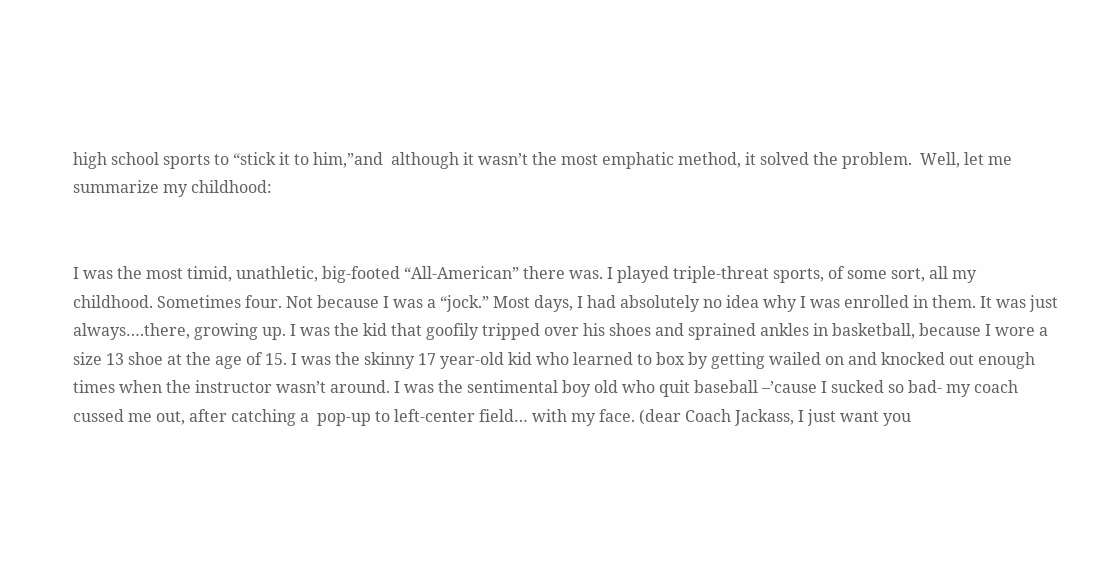high school sports to “stick it to him,”and  although it wasn’t the most emphatic method, it solved the problem.  Well, let me summarize my childhood:


I was the most timid, unathletic, big-footed “All-American” there was. I played triple-threat sports, of some sort, all my childhood. Sometimes four. Not because I was a “jock.” Most days, I had absolutely no idea why I was enrolled in them. It was just always….there, growing up. I was the kid that goofily tripped over his shoes and sprained ankles in basketball, because I wore a size 13 shoe at the age of 15. I was the skinny 17 year-old kid who learned to box by getting wailed on and knocked out enough times when the instructor wasn’t around. I was the sentimental boy old who quit baseball –’cause I sucked so bad- my coach cussed me out, after catching a  pop-up to left-center field… with my face. (dear Coach Jackass, I just want you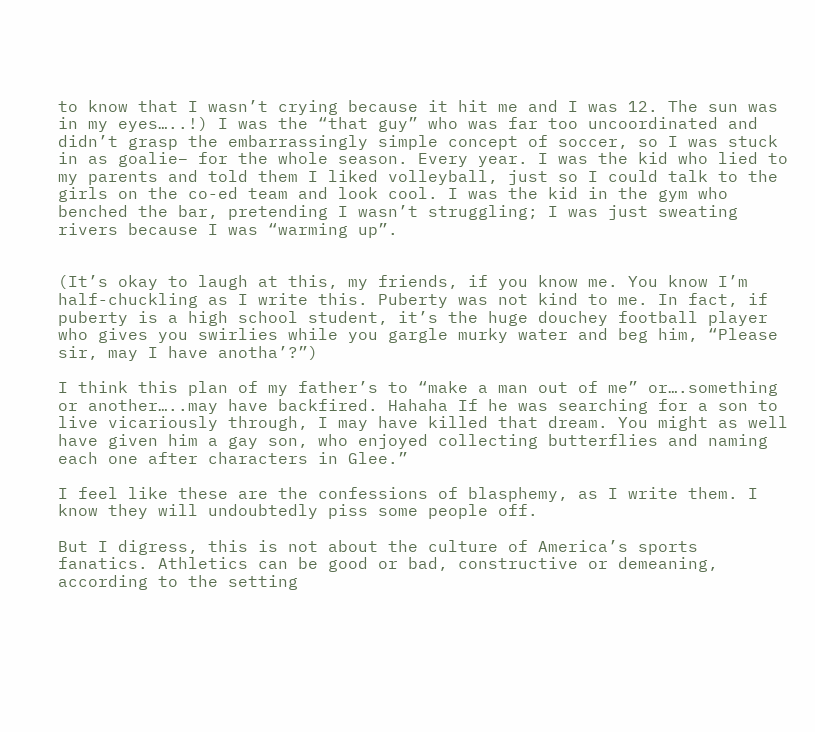to know that I wasn’t crying because it hit me and I was 12. The sun was in my eyes…..!) I was the “that guy” who was far too uncoordinated and didn’t grasp the embarrassingly simple concept of soccer, so I was stuck in as goalie– for the whole season. Every year. I was the kid who lied to my parents and told them I liked volleyball, just so I could talk to the girls on the co-ed team and look cool. I was the kid in the gym who benched the bar, pretending I wasn’t struggling; I was just sweating rivers because I was “warming up”.


(It’s okay to laugh at this, my friends, if you know me. You know I’m half-chuckling as I write this. Puberty was not kind to me. In fact, if puberty is a high school student, it’s the huge douchey football player who gives you swirlies while you gargle murky water and beg him, “Please sir, may I have anotha’?”)

I think this plan of my father’s to “make a man out of me” or….something or another…..may have backfired. Hahaha If he was searching for a son to live vicariously through, I may have killed that dream. You might as well have given him a gay son, who enjoyed collecting butterflies and naming each one after characters in Glee.”

I feel like these are the confessions of blasphemy, as I write them. I know they will undoubtedly piss some people off.

But I digress, this is not about the culture of America’s sports fanatics. Athletics can be good or bad, constructive or demeaning, according to the setting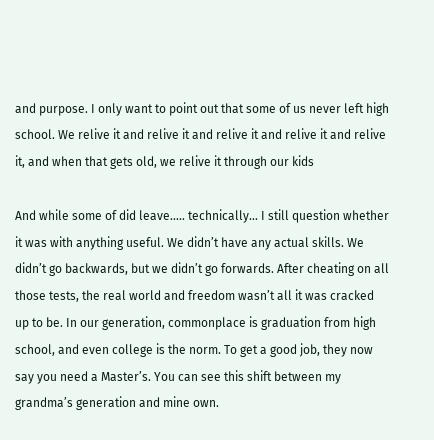and purpose. I only want to point out that some of us never left high school. We relive it and relive it and relive it and relive it and relive it, and when that gets old, we relive it through our kids

And while some of did leave….. technically… I still question whether it was with anything useful. We didn’t have any actual skills. We didn’t go backwards, but we didn’t go forwards. After cheating on all those tests, the real world and freedom wasn’t all it was cracked up to be. In our generation, commonplace is graduation from high school, and even college is the norm. To get a good job, they now say you need a Master’s. You can see this shift between my grandma’s generation and mine own.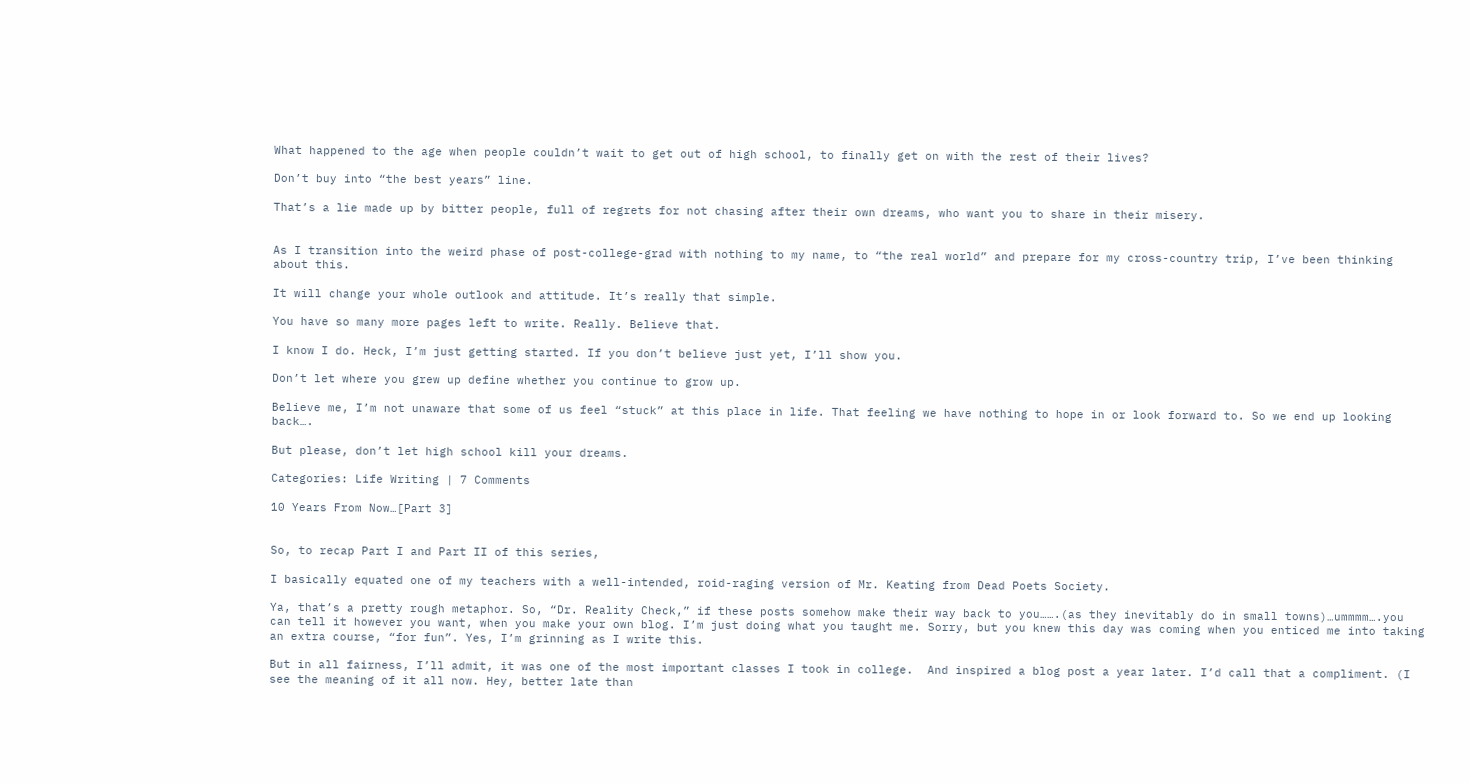What happened to the age when people couldn’t wait to get out of high school, to finally get on with the rest of their lives?

Don’t buy into “the best years” line.

That’s a lie made up by bitter people, full of regrets for not chasing after their own dreams, who want you to share in their misery.


As I transition into the weird phase of post-college-grad with nothing to my name, to “the real world” and prepare for my cross-country trip, I’ve been thinking about this.

It will change your whole outlook and attitude. It’s really that simple.

You have so many more pages left to write. Really. Believe that.

I know I do. Heck, I’m just getting started. If you don’t believe just yet, I’ll show you.

Don’t let where you grew up define whether you continue to grow up.

Believe me, I’m not unaware that some of us feel “stuck” at this place in life. That feeling we have nothing to hope in or look forward to. So we end up looking back….

But please, don’t let high school kill your dreams.

Categories: Life Writing | 7 Comments

10 Years From Now…[Part 3]


So, to recap Part I and Part II of this series,

I basically equated one of my teachers with a well-intended, roid-raging version of Mr. Keating from Dead Poets Society.

Ya, that’s a pretty rough metaphor. So, “Dr. Reality Check,” if these posts somehow make their way back to you…….(as they inevitably do in small towns)…ummmm….you can tell it however you want, when you make your own blog. I’m just doing what you taught me. Sorry, but you knew this day was coming when you enticed me into taking an extra course, “for fun”. Yes, I’m grinning as I write this.

But in all fairness, I’ll admit, it was one of the most important classes I took in college.  And inspired a blog post a year later. I’d call that a compliment. (I see the meaning of it all now. Hey, better late than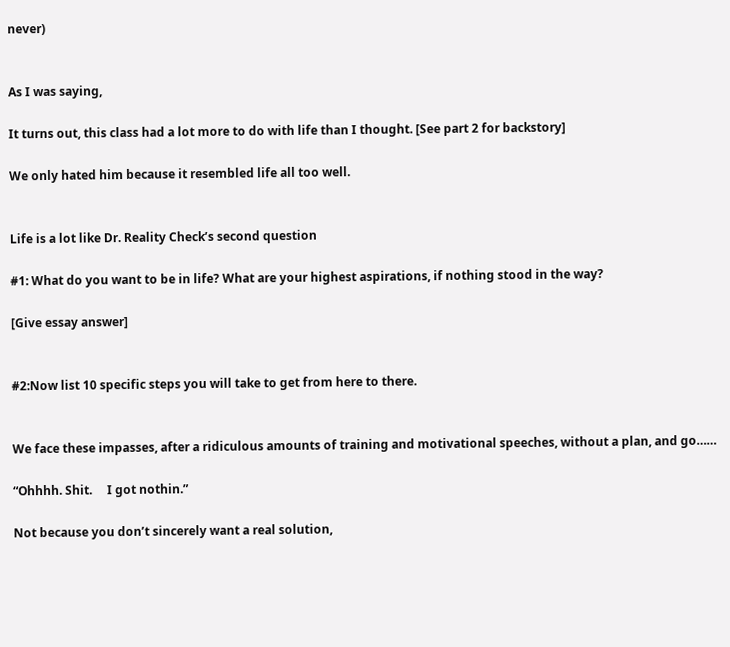never)


As I was saying,

It turns out, this class had a lot more to do with life than I thought. [See part 2 for backstory]

We only hated him because it resembled life all too well.


Life is a lot like Dr. Reality Check’s second question

#1: What do you want to be in life? What are your highest aspirations, if nothing stood in the way?

[Give essay answer]


#2:Now list 10 specific steps you will take to get from here to there.


We face these impasses, after a ridiculous amounts of training and motivational speeches, without a plan, and go……

“Ohhhh. Shit.     I got nothin.”

Not because you don’t sincerely want a real solution,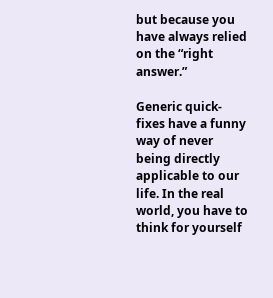but because you have always relied on the “right answer.”

Generic quick-fixes have a funny way of never being directly applicable to our life. In the real world, you have to think for yourself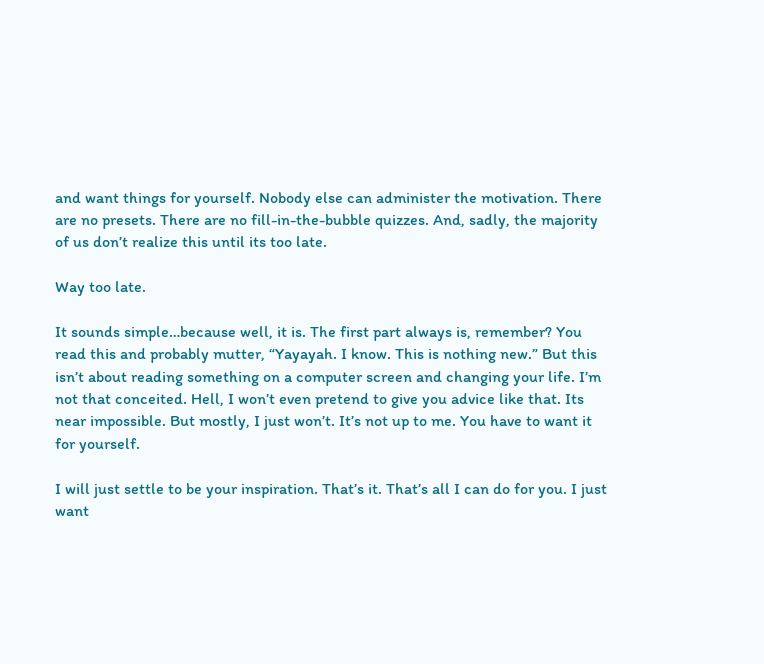and want things for yourself. Nobody else can administer the motivation. There are no presets. There are no fill-in-the-bubble quizzes. And, sadly, the majority of us don’t realize this until its too late.

Way too late.

It sounds simple…because well, it is. The first part always is, remember? You read this and probably mutter, “Yayayah. I know. This is nothing new.” But this isn’t about reading something on a computer screen and changing your life. I’m not that conceited. Hell, I won’t even pretend to give you advice like that. Its near impossible. But mostly, I just won’t. It’s not up to me. You have to want it for yourself.

I will just settle to be your inspiration. That’s it. That’s all I can do for you. I just want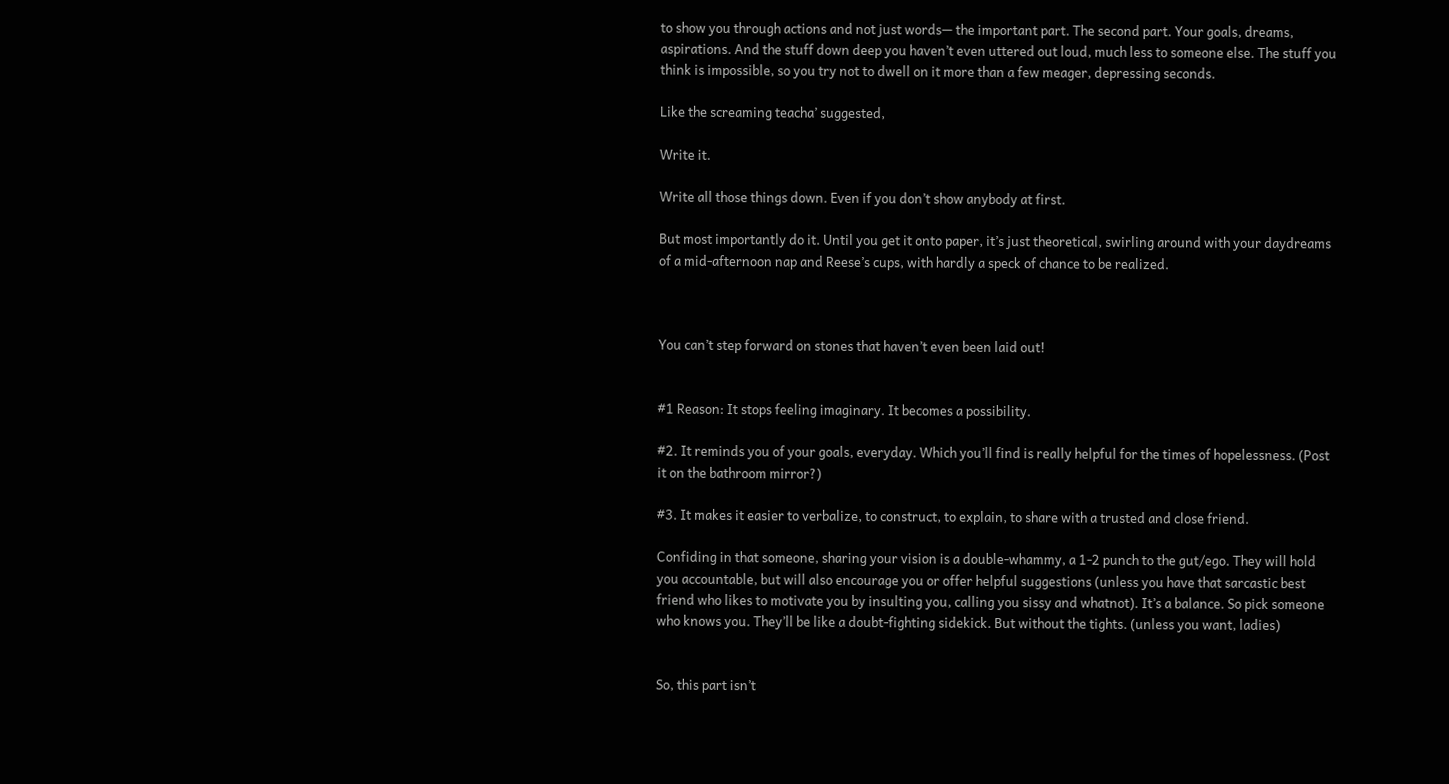to show you through actions and not just words— the important part. The second part. Your goals, dreams, aspirations. And the stuff down deep you haven’t even uttered out loud, much less to someone else. The stuff you think is impossible, so you try not to dwell on it more than a few meager, depressing seconds.

Like the screaming teacha’ suggested,

Write it.

Write all those things down. Even if you don’t show anybody at first.

But most importantly do it. Until you get it onto paper, it’s just theoretical, swirling around with your daydreams of a mid-afternoon nap and Reese’s cups, with hardly a speck of chance to be realized.



You can’t step forward on stones that haven’t even been laid out!


#1 Reason: It stops feeling imaginary. It becomes a possibility.

#2. It reminds you of your goals, everyday. Which you’ll find is really helpful for the times of hopelessness. (Post it on the bathroom mirror?)

#3. It makes it easier to verbalize, to construct, to explain, to share with a trusted and close friend.

Confiding in that someone, sharing your vision is a double-whammy, a 1-2 punch to the gut/ego. They will hold you accountable, but will also encourage you or offer helpful suggestions (unless you have that sarcastic best friend who likes to motivate you by insulting you, calling you sissy and whatnot). It’s a balance. So pick someone who knows you. They’ll be like a doubt-fighting sidekick. But without the tights. (unless you want, ladies)


So, this part isn’t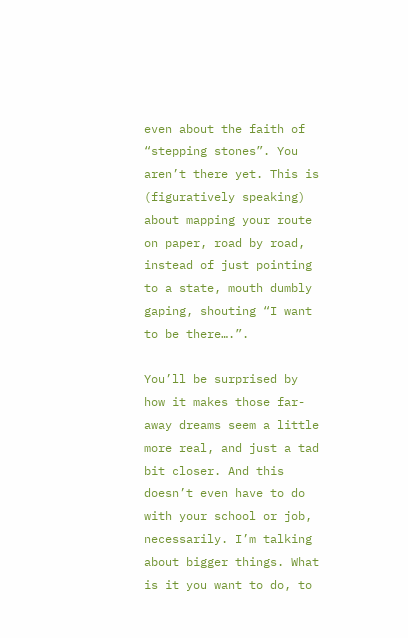even about the faith of “stepping stones”. You aren’t there yet. This is (figuratively speaking) about mapping your route on paper, road by road, instead of just pointing to a state, mouth dumbly gaping, shouting “I want to be there….”.

You’ll be surprised by how it makes those far-away dreams seem a little more real, and just a tad bit closer. And this doesn’t even have to do with your school or job, necessarily. I’m talking about bigger things. What is it you want to do, to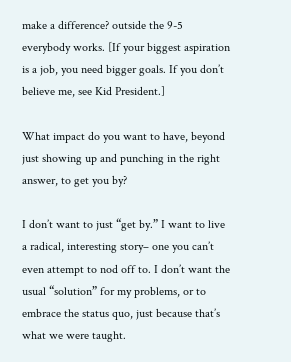make a difference? outside the 9-5 everybody works. [If your biggest aspiration is a job, you need bigger goals. If you don’t believe me, see Kid President.]

What impact do you want to have, beyond just showing up and punching in the right answer, to get you by?

I don’t want to just “get by.” I want to live a radical, interesting story– one you can’t even attempt to nod off to. I don’t want the usual “solution” for my problems, or to embrace the status quo, just because that’s what we were taught.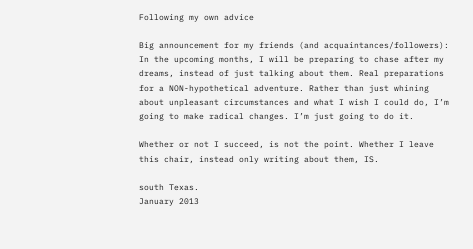Following my own advice

Big announcement for my friends (and acquaintances/followers): In the upcoming months, I will be preparing to chase after my dreams, instead of just talking about them. Real preparations for a NON-hypothetical adventure. Rather than just whining about unpleasant circumstances and what I wish I could do, I’m going to make radical changes. I’m just going to do it.

Whether or not I succeed, is not the point. Whether I leave this chair, instead only writing about them, IS.

south Texas.
January 2013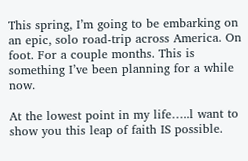This spring, I’m going to be embarking on an epic, solo road-trip across America. On foot. For a couple months. This is something I’ve been planning for a while now.

At the lowest point in my life…..l want to show you this leap of faith IS possible.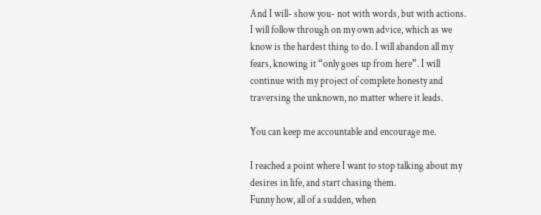And I will- show you- not with words, but with actions. I will follow through on my own advice, which as we know is the hardest thing to do. I will abandon all my fears, knowing it “only goes up from here”. I will continue with my project of complete honesty and traversing the unknown, no matter where it leads.

You can keep me accountable and encourage me.

I reached a point where I want to stop talking about my desires in life, and start chasing them.
Funny how, all of a sudden, when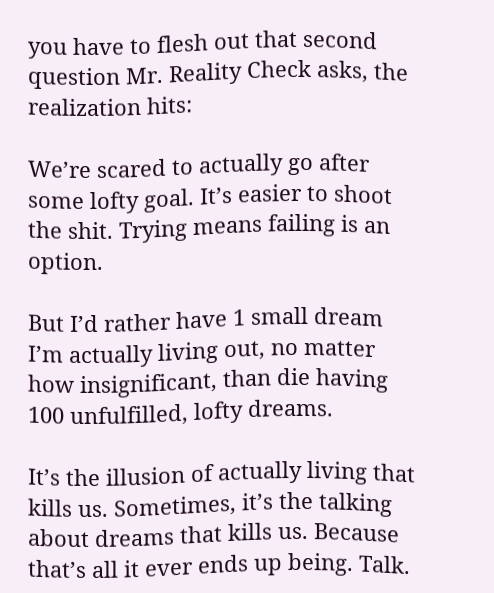you have to flesh out that second question Mr. Reality Check asks, the realization hits:

We’re scared to actually go after some lofty goal. It’s easier to shoot the shit. Trying means failing is an option.

But I’d rather have 1 small dream I’m actually living out, no matter how insignificant, than die having 100 unfulfilled, lofty dreams.

It’s the illusion of actually living that kills us. Sometimes, it’s the talking about dreams that kills us. Because that’s all it ever ends up being. Talk.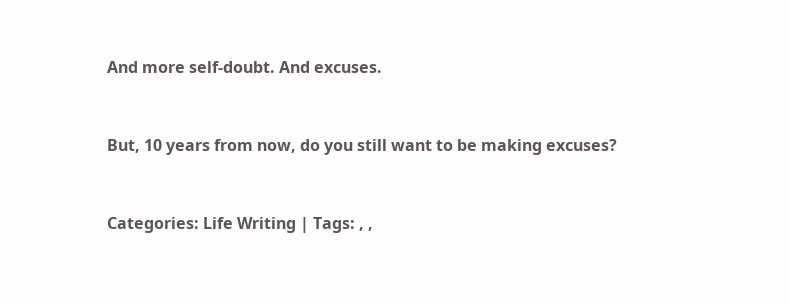And more self-doubt. And excuses.


But, 10 years from now, do you still want to be making excuses?


Categories: Life Writing | Tags: , ,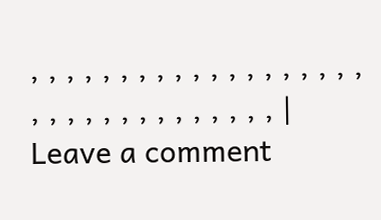, , , , , , , , , , , , , , , , , , , , , , , , , , , , , , , , , | Leave a comment